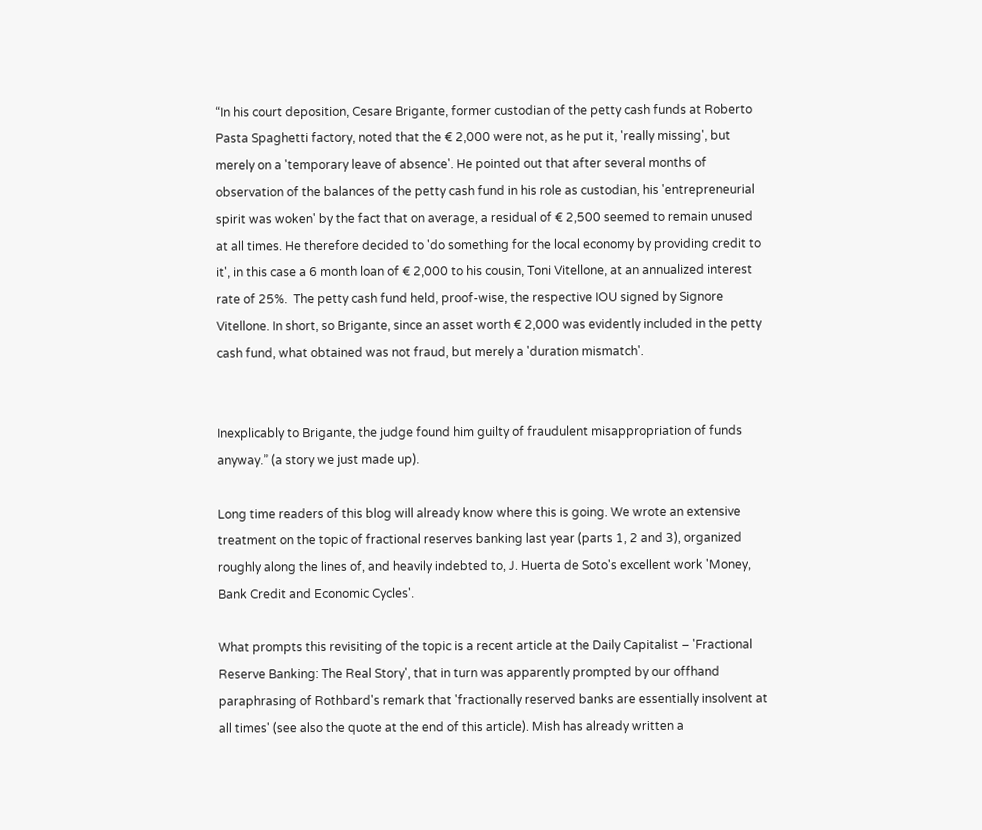“In his court deposition, Cesare Brigante, former custodian of the petty cash funds at Roberto Pasta Spaghetti factory, noted that the € 2,000 were not, as he put it, 'really missing', but merely on a 'temporary leave of absence'. He pointed out that after several months of observation of the balances of the petty cash fund in his role as custodian, his 'entrepreneurial spirit was woken' by the fact that on average, a residual of € 2,500 seemed to remain unused at all times. He therefore decided to 'do something for the local economy by providing credit to it', in this case a 6 month loan of € 2,000 to his cousin, Toni Vitellone, at an annualized interest rate of 25%.  The petty cash fund held, proof-wise, the respective IOU signed by Signore Vitellone. In short, so Brigante, since an asset worth € 2,000 was evidently included in the petty cash fund, what obtained was not fraud, but merely a 'duration mismatch'.


Inexplicably to Brigante, the judge found him guilty of fraudulent misappropriation of funds anyway.” (a story we just made up).

Long time readers of this blog will already know where this is going. We wrote an extensive treatment on the topic of fractional reserves banking last year (parts 1, 2 and 3), organized roughly along the lines of, and heavily indebted to, J. Huerta de Soto's excellent work 'Money, Bank Credit and Economic Cycles'.

What prompts this revisiting of the topic is a recent article at the Daily Capitalist – 'Fractional Reserve Banking: The Real Story', that in turn was apparently prompted by our offhand paraphrasing of Rothbard's remark that 'fractionally reserved banks are essentially insolvent at all times' (see also the quote at the end of this article). Mish has already written a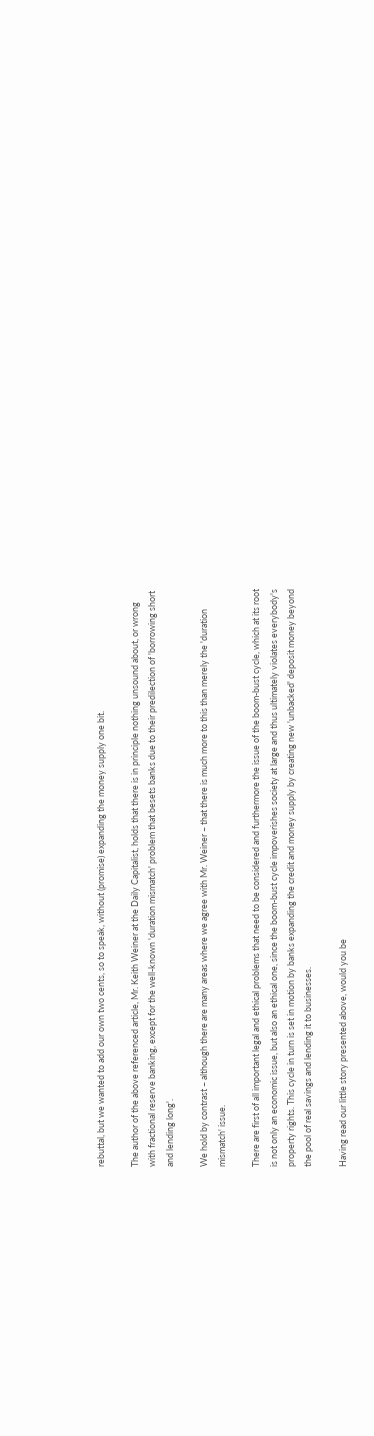rebuttal, but we wanted to add our own two cents, so to speak, without (promise) expanding the money supply one bit.

The author of the above referenced article, Mr. Keith Weiner at the Daily Capitalist, holds that there is in principle nothing unsound about, or wrong with fractional reserve banking, except for the well-known 'duration mismatch' problem that besets banks due to their predilection of 'borrowing short and lending long'.

We hold by contrast – although there are many areas where we agree with Mr. Weiner – that there is much more to this than merely the 'duration mismatch' issue.

There are first of all important legal and ethical problems that need to be considered and furthermore the issue of the boom-bust cycle, which at its root is not only an economic issue, but also an ethical one, since the boom-bust cycle impoverishes society at large and thus ultimately violates everybody's property rights. This cycle in turn is set in motion by banks expanding the credit and money supply by creating new 'unbacked' deposit money beyond the pool of real savings and lending it to businesses.

Having read our little story presented above, would you be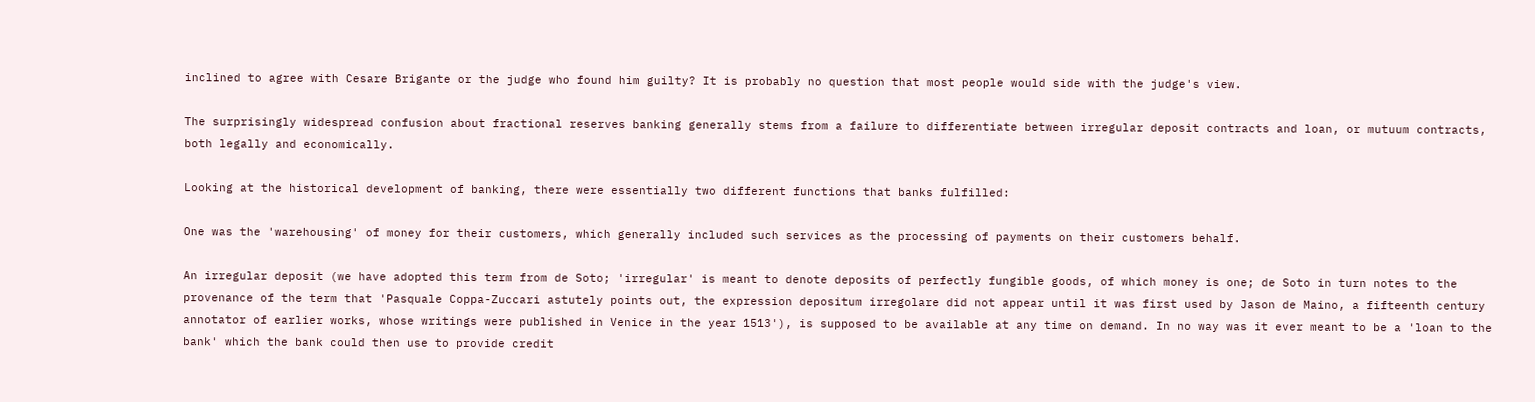inclined to agree with Cesare Brigante or the judge who found him guilty? It is probably no question that most people would side with the judge's view.

The surprisingly widespread confusion about fractional reserves banking generally stems from a failure to differentiate between irregular deposit contracts and loan, or mutuum contracts, both legally and economically.

Looking at the historical development of banking, there were essentially two different functions that banks fulfilled:

One was the 'warehousing' of money for their customers, which generally included such services as the processing of payments on their customers behalf.

An irregular deposit (we have adopted this term from de Soto; 'irregular' is meant to denote deposits of perfectly fungible goods, of which money is one; de Soto in turn notes to the provenance of the term that 'Pasquale Coppa-Zuccari astutely points out, the expression depositum irregolare did not appear until it was first used by Jason de Maino, a fifteenth century annotator of earlier works, whose writings were published in Venice in the year 1513'), is supposed to be available at any time on demand. In no way was it ever meant to be a 'loan to the bank' which the bank could then use to provide credit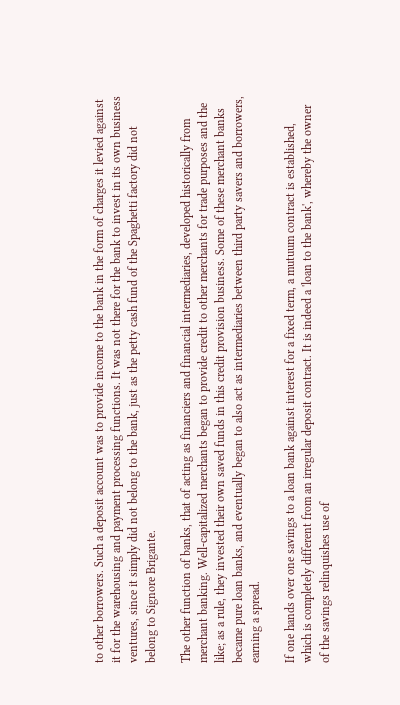to other borrowers. Such a deposit account was to provide income to the bank in the form of charges it levied against it for the warehousing and payment processing functions. It was not there for the bank to invest in its own business ventures, since it simply did not belong to the bank, just as the petty cash fund of the Spaghetti factory did not belong to Signore Brigante.

The other function of banks, that of acting as financiers and financial intermediaries, developed historically from merchant banking. Well-capitalized merchants began to provide credit to other merchants for trade purposes and the like; as a rule, they invested their own saved funds in this credit provision business. Some of these merchant banks became pure loan banks, and eventually began to also act as intermediaries between third party savers and borrowers, earning a spread.

If one hands over one savings to a loan bank against interest for a fixed term, a mutuum contract is established, which is completely different from an irregular deposit contract. It is indeed a 'loan to the bank', whereby the owner of the savings relinquishes use of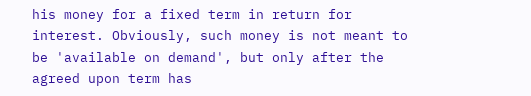his money for a fixed term in return for interest. Obviously, such money is not meant to be 'available on demand', but only after the agreed upon term has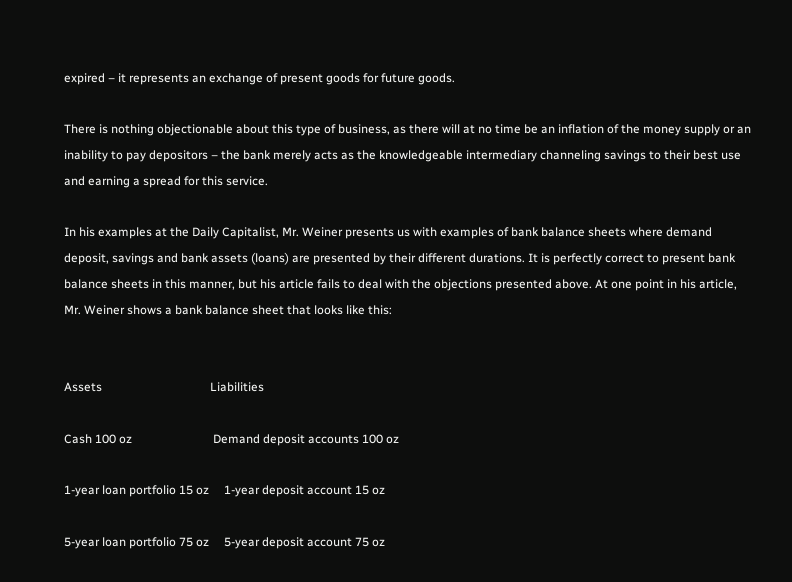expired – it represents an exchange of present goods for future goods.

There is nothing objectionable about this type of business, as there will at no time be an inflation of the money supply or an inability to pay depositors – the bank merely acts as the knowledgeable intermediary channeling savings to their best use and earning a spread for this service.

In his examples at the Daily Capitalist, Mr. Weiner presents us with examples of bank balance sheets where demand deposit, savings and bank assets (loans) are presented by their different durations. It is perfectly correct to present bank balance sheets in this manner, but his article fails to deal with the objections presented above. At one point in his article, Mr. Weiner shows a bank balance sheet that looks like this:


Assets                                    Liabilities

Cash 100 oz                           Demand deposit accounts 100 oz

1-year loan portfolio 15 oz     1-year deposit account 15 oz

5-year loan portfolio 75 oz     5-year deposit account 75 oz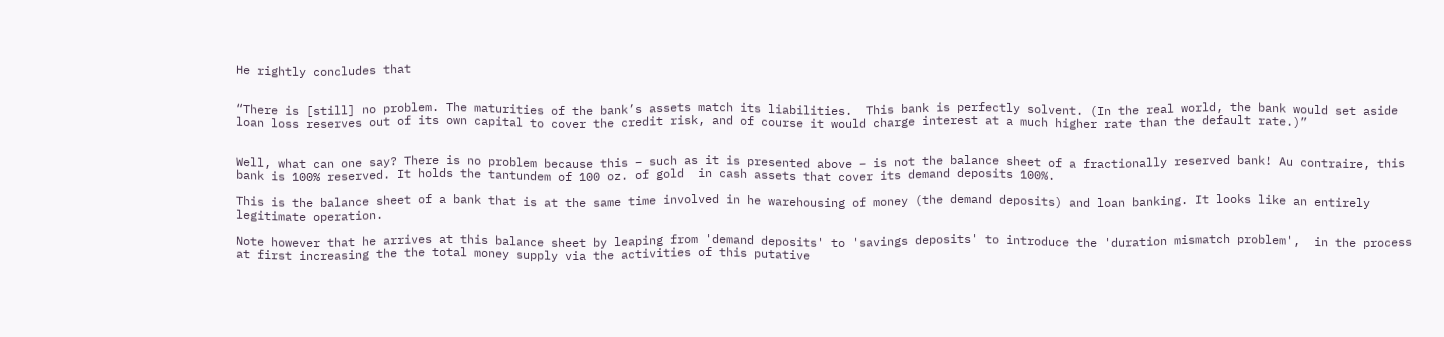He rightly concludes that


“There is [still] no problem. The maturities of the bank’s assets match its liabilities.  This bank is perfectly solvent. (In the real world, the bank would set aside loan loss reserves out of its own capital to cover the credit risk, and of course it would charge interest at a much higher rate than the default rate.)”


Well, what can one say? There is no problem because this – such as it is presented above – is not the balance sheet of a fractionally reserved bank! Au contraire, this bank is 100% reserved. It holds the tantundem of 100 oz. of gold  in cash assets that cover its demand deposits 100%.

This is the balance sheet of a bank that is at the same time involved in he warehousing of money (the demand deposits) and loan banking. It looks like an entirely legitimate operation.

Note however that he arrives at this balance sheet by leaping from 'demand deposits' to 'savings deposits' to introduce the 'duration mismatch problem',  in the process at first increasing the the total money supply via the activities of this putative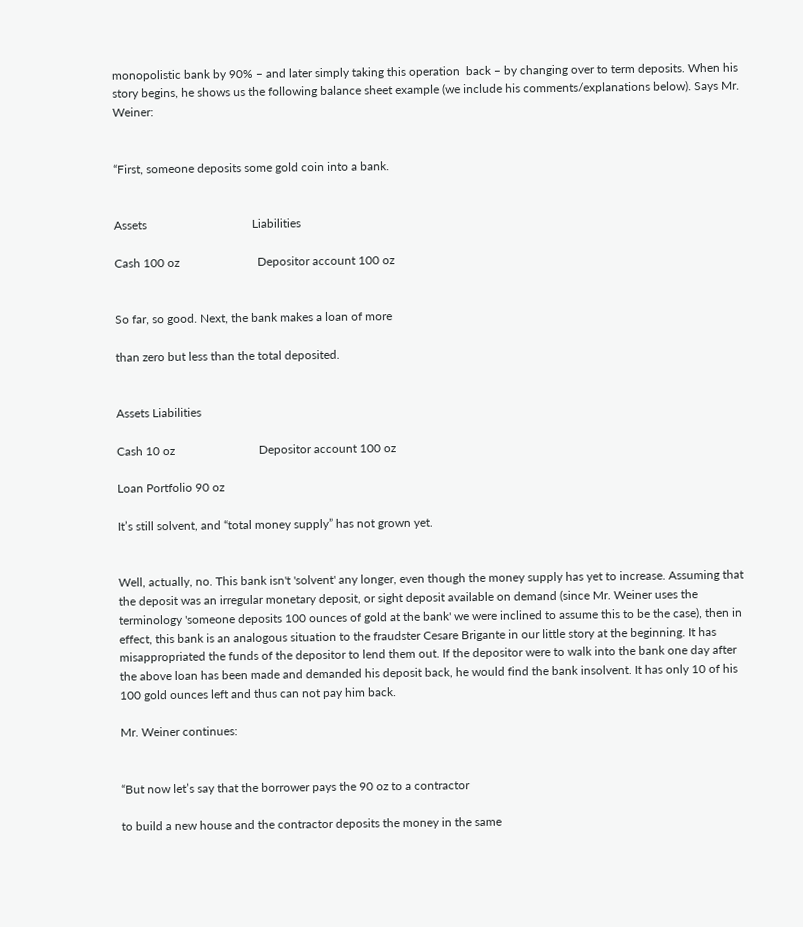monopolistic bank by 90% – and later simply taking this operation  back – by changing over to term deposits. When his story begins, he shows us the following balance sheet example (we include his comments/explanations below). Says Mr. Weiner:


“First, someone deposits some gold coin into a bank.


Assets                                   Liabilities

Cash 100 oz                          Depositor account 100 oz


So far, so good. Next, the bank makes a loan of more

than zero but less than the total deposited.


Assets Liabilities

Cash 10 oz                            Depositor account 100 oz

Loan Portfolio 90 oz

It’s still solvent, and “total money supply” has not grown yet.


Well, actually, no. This bank isn't 'solvent' any longer, even though the money supply has yet to increase. Assuming that the deposit was an irregular monetary deposit, or sight deposit available on demand (since Mr. Weiner uses the terminology 'someone deposits 100 ounces of gold at the bank' we were inclined to assume this to be the case), then in effect, this bank is an analogous situation to the fraudster Cesare Brigante in our little story at the beginning. It has misappropriated the funds of the depositor to lend them out. If the depositor were to walk into the bank one day after the above loan has been made and demanded his deposit back, he would find the bank insolvent. It has only 10 of his 100 gold ounces left and thus can not pay him back.

Mr. Weiner continues:


“But now let’s say that the borrower pays the 90 oz to a contractor

to build a new house and the contractor deposits the money in the same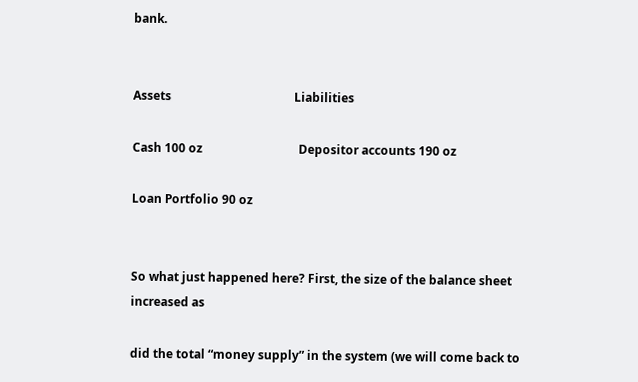bank.


Assets                                         Liabilities

Cash 100 oz                                Depositor accounts 190 oz

Loan Portfolio 90 oz


So what just happened here? First, the size of the balance sheet increased as

did the total “money supply” in the system (we will come back to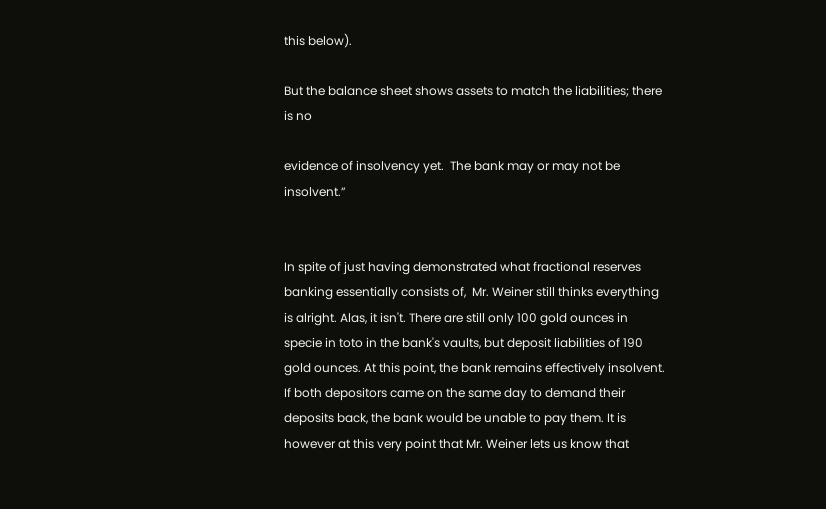this below).

But the balance sheet shows assets to match the liabilities; there is no

evidence of insolvency yet.  The bank may or may not be insolvent.”


In spite of just having demonstrated what fractional reserves banking essentially consists of,  Mr. Weiner still thinks everything is alright. Alas, it isn't. There are still only 100 gold ounces in specie in toto in the bank's vaults, but deposit liabilities of 190 gold ounces. At this point, the bank remains effectively insolvent. If both depositors came on the same day to demand their deposits back, the bank would be unable to pay them. It is however at this very point that Mr. Weiner lets us know that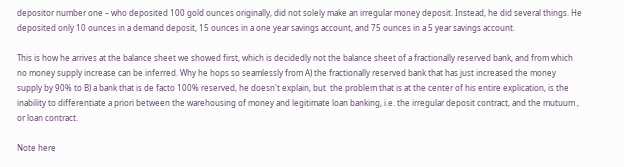depositor number one – who deposited 100 gold ounces originally, did not solely make an irregular money deposit. Instead, he did several things. He deposited only 10 ounces in a demand deposit, 15 ounces in a one year savings account, and 75 ounces in a 5 year savings account.

This is how he arrives at the balance sheet we showed first, which is decidedly not the balance sheet of a fractionally reserved bank, and from which no money supply increase can be inferred. Why he hops so seamlessly from A) the fractionally reserved bank that has just increased the money supply by 90% to B) a bank that is de facto 100% reserved, he doesn't explain, but  the problem that is at the center of his entire explication, is the inability to differentiate a priori between the warehousing of money and legitimate loan banking, i.e. the irregular deposit contract, and the mutuum , or loan contract.

Note here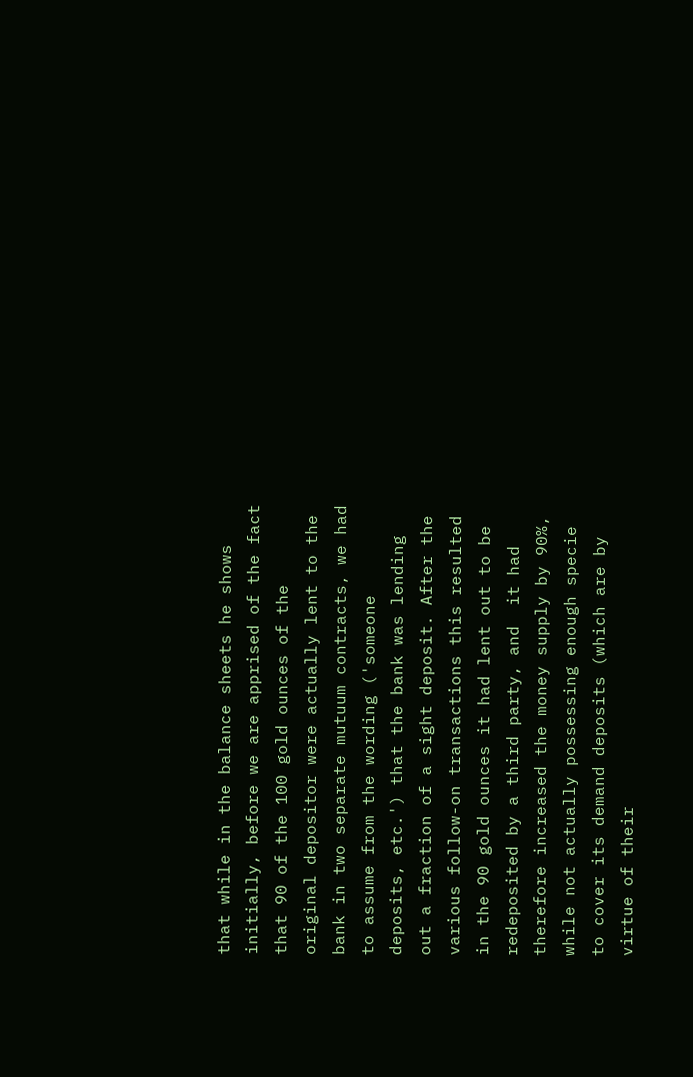that while in the balance sheets he shows initially, before we are apprised of the fact that 90 of the 100 gold ounces of the original depositor were actually lent to the bank in two separate mutuum contracts, we had to assume from the wording ('someone deposits, etc.') that the bank was lending out a fraction of a sight deposit. After the various follow-on transactions this resulted in the 90 gold ounces it had lent out to be redeposited by a third party, and  it had therefore increased the money supply by 90%, while not actually possessing enough specie to cover its demand deposits (which are by virtue of their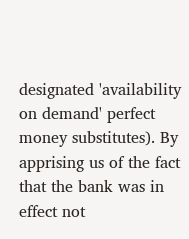designated 'availability on demand' perfect money substitutes). By apprising us of the fact that the bank was in effect not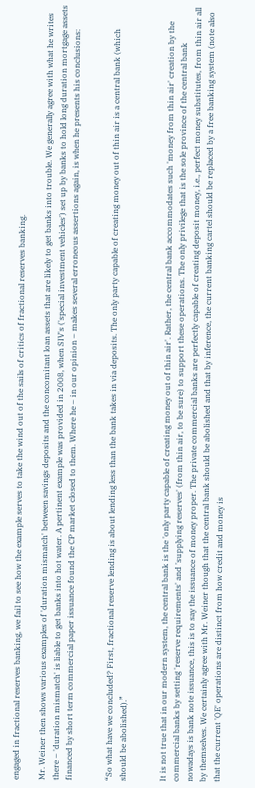engaged in fractional reserves banking, we fail to see how the example serves to take the wind out of the sails of critics of fractional reserves banking.

Mr. Weiner then shows various examples of 'duration mismatch' between savings deposits and the concomitant loan assets that are likely to get banks into trouble. We generally agree with what he writes there – 'duration mismatch' is liable to get banks into hot water. A pertinent example was provided in 2008, when SIV's ('special investment vehicles') set up by banks to hold long duration mortgage assets financed by short term commercial paper issuance found the CP market closed to them. Where he – in our opinion – makes several erroneous assertions again, is when he presents his conclusions:


“So what have we concluded? First, fractional reserve lending is about lending less than the bank takes in via deposits. The only party capable of creating money out of thin air is a central bank (which should be abolished).”


It is not true that in our modern system, the central bank is the 'only party capable of creating money out of thin air'. Rather, the central bank accommodates such 'money from thin air' creation by the commercial banks by setting 'reserve requirements' and 'supplying reserves' (from thin air, to be sure) to support these operations. The only privilege that is the sole province of the central bank nowadays is bank note issuance, this is to say the issuance of money proper. The private commercial banks are perfectly capable of creating deposit money, i.e., perfect money substitutes, from thin air all by themselves. We certainly agree with Mr. Weiner though that the central bank should be abolished and that by inference, the current banking cartel should be replaced by a free banking system (note also that the current 'QE' operations are distinct from how credit and money is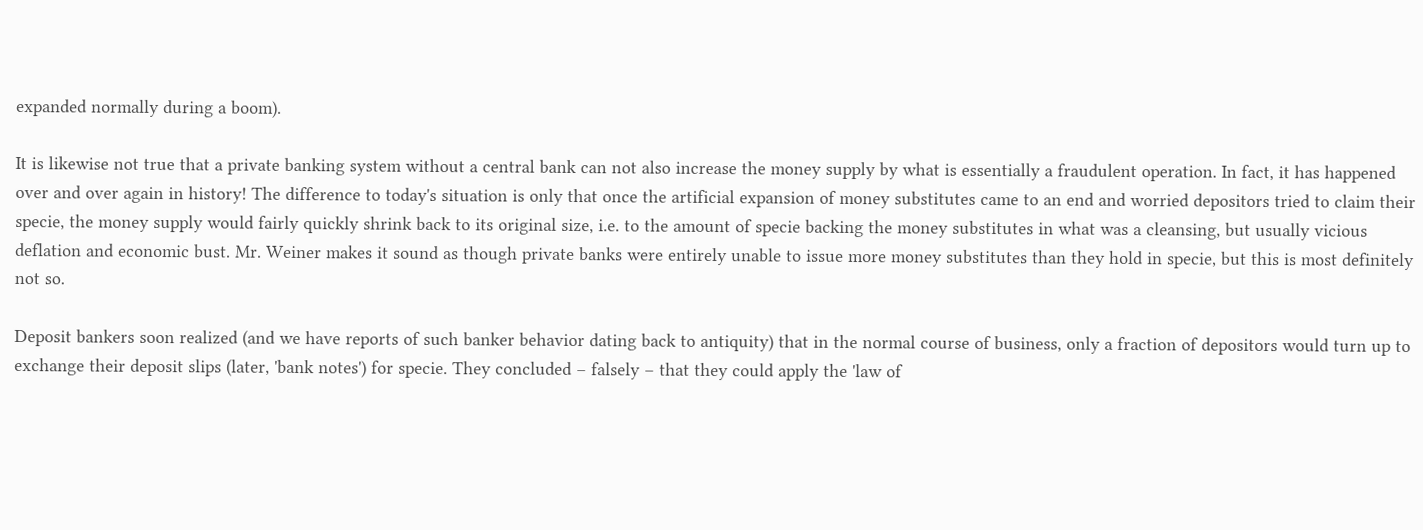expanded normally during a boom).

It is likewise not true that a private banking system without a central bank can not also increase the money supply by what is essentially a fraudulent operation. In fact, it has happened over and over again in history! The difference to today's situation is only that once the artificial expansion of money substitutes came to an end and worried depositors tried to claim their specie, the money supply would fairly quickly shrink back to its original size, i.e. to the amount of specie backing the money substitutes in what was a cleansing, but usually vicious deflation and economic bust. Mr. Weiner makes it sound as though private banks were entirely unable to issue more money substitutes than they hold in specie, but this is most definitely not so.

Deposit bankers soon realized (and we have reports of such banker behavior dating back to antiquity) that in the normal course of business, only a fraction of depositors would turn up to exchange their deposit slips (later, 'bank notes') for specie. They concluded – falsely – that they could apply the 'law of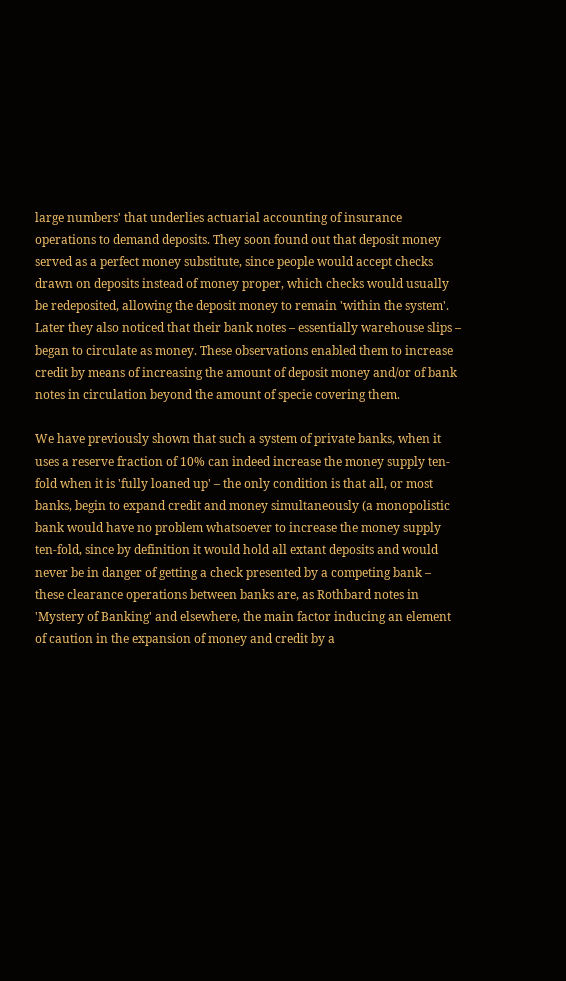large numbers' that underlies actuarial accounting of insurance operations to demand deposits. They soon found out that deposit money served as a perfect money substitute, since people would accept checks drawn on deposits instead of money proper, which checks would usually be redeposited, allowing the deposit money to remain 'within the system'. Later they also noticed that their bank notes – essentially warehouse slips – began to circulate as money. These observations enabled them to increase credit by means of increasing the amount of deposit money and/or of bank notes in circulation beyond the amount of specie covering them.

We have previously shown that such a system of private banks, when it uses a reserve fraction of 10% can indeed increase the money supply ten-fold when it is 'fully loaned up' – the only condition is that all, or most banks, begin to expand credit and money simultaneously (a monopolistic bank would have no problem whatsoever to increase the money supply ten-fold, since by definition it would hold all extant deposits and would never be in danger of getting a check presented by a competing bank – these clearance operations between banks are, as Rothbard notes in 'Mystery of Banking' and elsewhere, the main factor inducing an element of caution in the expansion of money and credit by a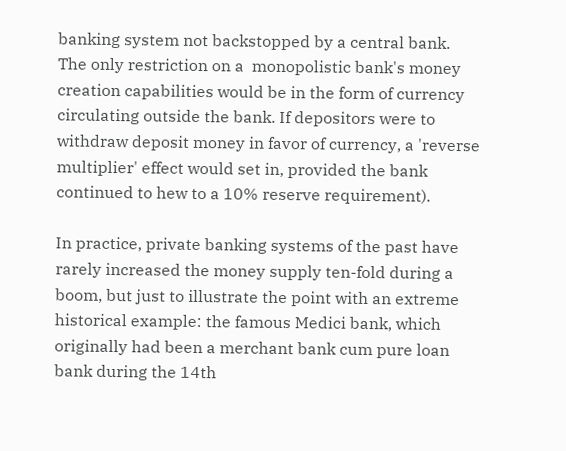banking system not backstopped by a central bank. The only restriction on a  monopolistic bank's money creation capabilities would be in the form of currency circulating outside the bank. If depositors were to withdraw deposit money in favor of currency, a 'reverse multiplier' effect would set in, provided the bank continued to hew to a 10% reserve requirement).

In practice, private banking systems of the past have rarely increased the money supply ten-fold during a boom, but just to illustrate the point with an extreme historical example: the famous Medici bank, which originally had been a merchant bank cum pure loan bank during the 14th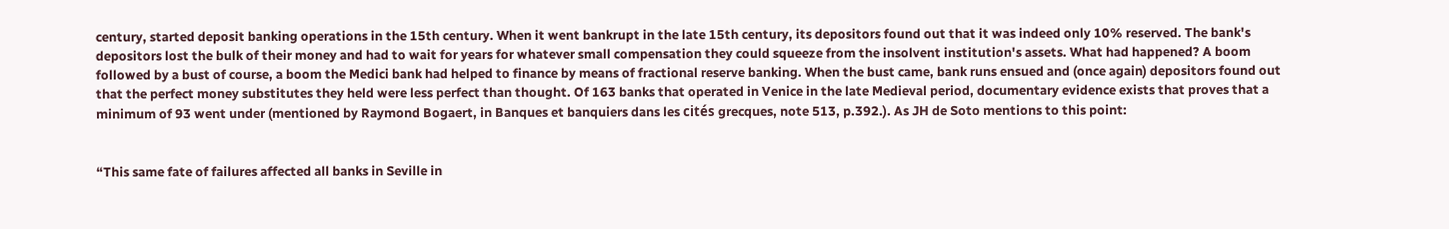century, started deposit banking operations in the 15th century. When it went bankrupt in the late 15th century, its depositors found out that it was indeed only 10% reserved. The bank's depositors lost the bulk of their money and had to wait for years for whatever small compensation they could squeeze from the insolvent institution's assets. What had happened? A boom followed by a bust of course, a boom the Medici bank had helped to finance by means of fractional reserve banking. When the bust came, bank runs ensued and (once again) depositors found out that the perfect money substitutes they held were less perfect than thought. Of 163 banks that operated in Venice in the late Medieval period, documentary evidence exists that proves that a minimum of 93 went under (mentioned by Raymond Bogaert, in Banques et banquiers dans les cités grecques, note 513, p.392.). As JH de Soto mentions to this point:


“This same fate of failures affected all banks in Seville in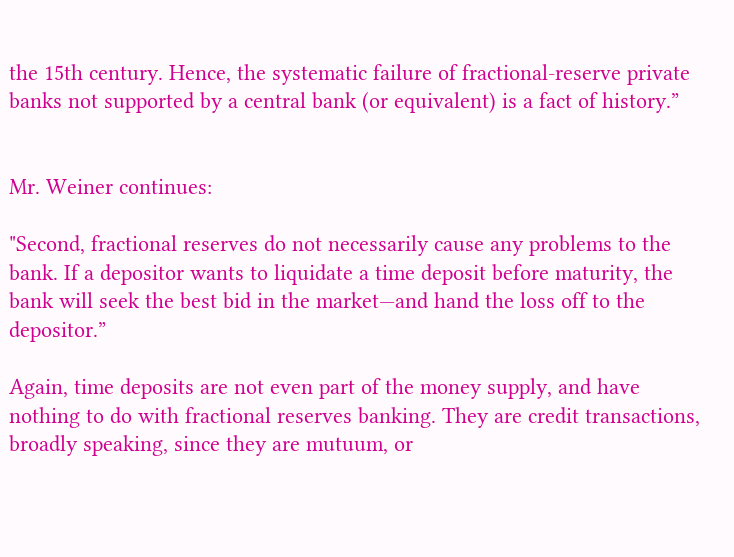the 15th century. Hence, the systematic failure of fractional-reserve private banks not supported by a central bank (or equivalent) is a fact of history.”


Mr. Weiner continues:

"Second, fractional reserves do not necessarily cause any problems to the bank. If a depositor wants to liquidate a time deposit before maturity, the bank will seek the best bid in the market—and hand the loss off to the depositor.”

Again, time deposits are not even part of the money supply, and have nothing to do with fractional reserves banking. They are credit transactions, broadly speaking, since they are mutuum, or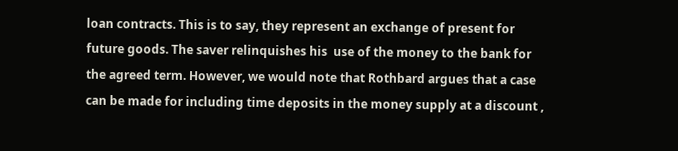loan contracts. This is to say, they represent an exchange of present for future goods. The saver relinquishes his  use of the money to the bank for the agreed term. However, we would note that Rothbard argues that a case can be made for including time deposits in the money supply at a discount ,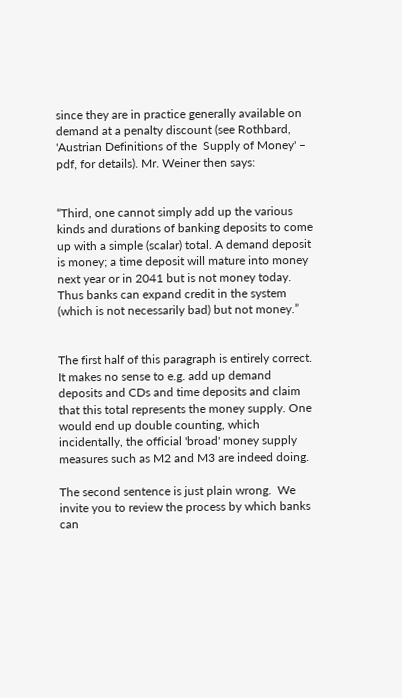since they are in practice generally available on demand at a penalty discount (see Rothbard, 'Austrian Definitions of the  Supply of Money' – pdf, for details). Mr. Weiner then says:


“Third, one cannot simply add up the various kinds and durations of banking deposits to come up with a simple (scalar) total. A demand deposit is money; a time deposit will mature into money next year or in 2041 but is not money today. Thus banks can expand credit in the system (which is not necessarily bad) but not money.”


The first half of this paragraph is entirely correct. It makes no sense to e.g. add up demand deposits and CDs and time deposits and claim that this total represents the money supply. One would end up double counting, which incidentally, the official 'broad' money supply measures such as M2 and M3 are indeed doing.

The second sentence is just plain wrong.  We invite you to review the process by which banks can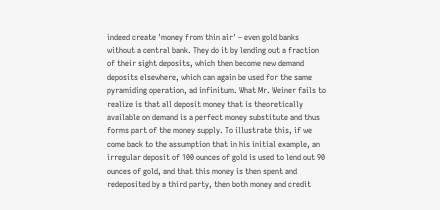indeed create 'money from thin air' – even gold banks without a central bank. They do it by lending out a fraction of their sight deposits, which then become new demand deposits elsewhere, which can again be used for the same pyramiding operation, ad infinitum. What Mr. Weiner fails to realize is that all deposit money that is theoretically available on demand is a perfect money substitute and thus forms part of the money supply. To illustrate this, if we come back to the assumption that in his initial example, an irregular deposit of 100 ounces of gold is used to lend out 90 ounces of gold, and that this money is then spent and redeposited by a third party, then both money and credit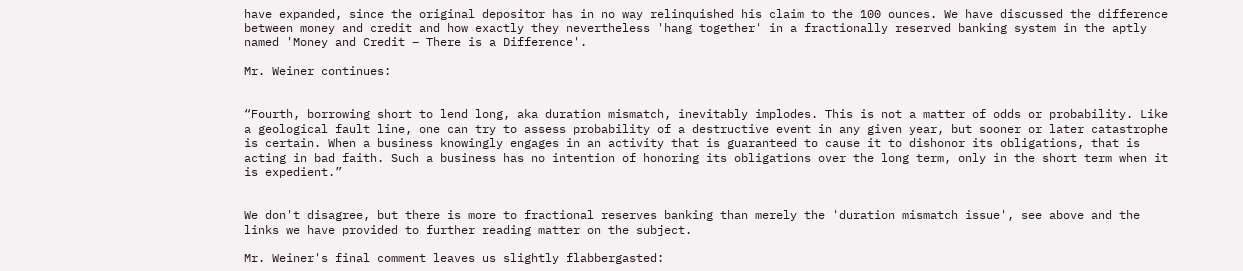have expanded, since the original depositor has in no way relinquished his claim to the 100 ounces. We have discussed the difference between money and credit and how exactly they nevertheless 'hang together' in a fractionally reserved banking system in the aptly named 'Money and Credit – There is a Difference'.

Mr. Weiner continues:


“Fourth, borrowing short to lend long, aka duration mismatch, inevitably implodes. This is not a matter of odds or probability. Like a geological fault line, one can try to assess probability of a destructive event in any given year, but sooner or later catastrophe is certain. When a business knowingly engages in an activity that is guaranteed to cause it to dishonor its obligations, that is acting in bad faith. Such a business has no intention of honoring its obligations over the long term, only in the short term when it is expedient.”


We don't disagree, but there is more to fractional reserves banking than merely the 'duration mismatch issue', see above and the links we have provided to further reading matter on the subject.

Mr. Weiner's final comment leaves us slightly flabbergasted: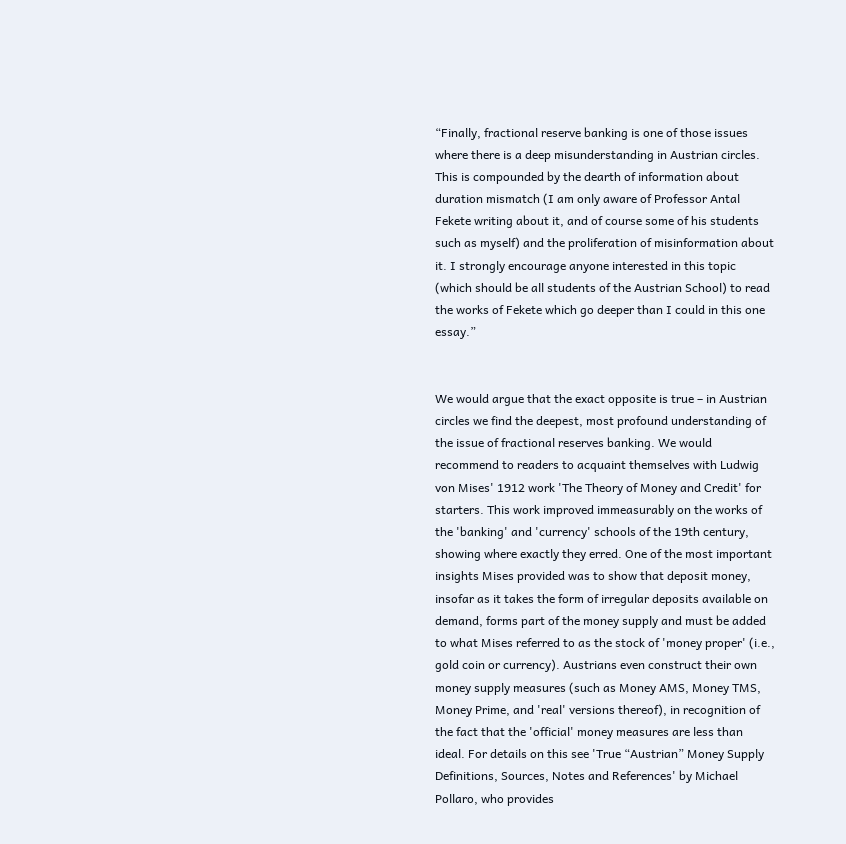“Finally, fractional reserve banking is one of those issues where there is a deep misunderstanding in Austrian circles. This is compounded by the dearth of information about duration mismatch (I am only aware of Professor Antal Fekete writing about it, and of course some of his students such as myself) and the proliferation of misinformation about it. I strongly encourage anyone interested in this topic (which should be all students of the Austrian School) to read the works of Fekete which go deeper than I could in this one essay.”


We would argue that the exact opposite is true – in Austrian circles we find the deepest, most profound understanding of the issue of fractional reserves banking. We would recommend to readers to acquaint themselves with Ludwig von Mises' 1912 work 'The Theory of Money and Credit' for starters. This work improved immeasurably on the works of the 'banking' and 'currency' schools of the 19th century, showing where exactly they erred. One of the most important insights Mises provided was to show that deposit money, insofar as it takes the form of irregular deposits available on demand, forms part of the money supply and must be added to what Mises referred to as the stock of 'money proper' (i.e., gold coin or currency). Austrians even construct their own money supply measures (such as Money AMS, Money TMS, Money Prime, and 'real' versions thereof), in recognition of the fact that the 'official' money measures are less than ideal. For details on this see 'True “Austrian” Money Supply Definitions, Sources, Notes and References' by Michael Pollaro, who provides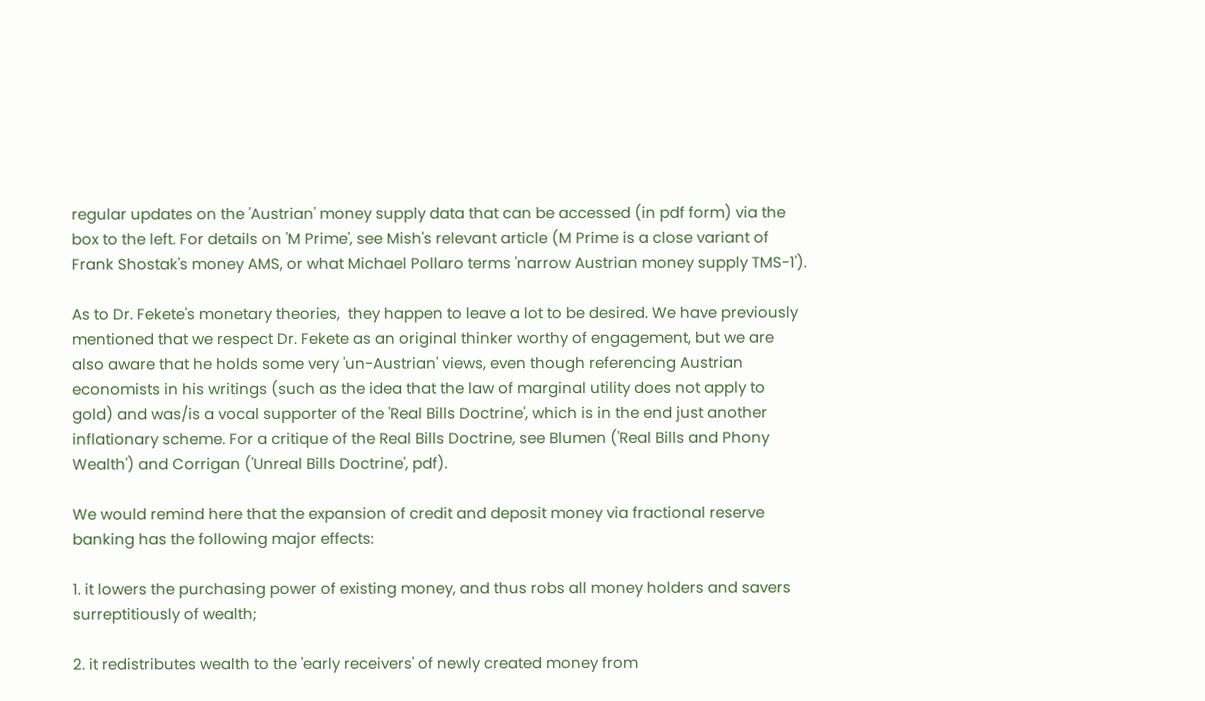regular updates on the 'Austrian' money supply data that can be accessed (in pdf form) via the box to the left. For details on 'M Prime', see Mish's relevant article (M Prime is a close variant of Frank Shostak's money AMS, or what Michael Pollaro terms 'narrow Austrian money supply TMS-1').

As to Dr. Fekete's monetary theories,  they happen to leave a lot to be desired. We have previously mentioned that we respect Dr. Fekete as an original thinker worthy of engagement, but we are also aware that he holds some very 'un-Austrian' views, even though referencing Austrian economists in his writings (such as the idea that the law of marginal utility does not apply to gold) and was/is a vocal supporter of the 'Real Bills Doctrine', which is in the end just another inflationary scheme. For a critique of the Real Bills Doctrine, see Blumen ('Real Bills and Phony Wealth') and Corrigan ('Unreal Bills Doctrine', pdf).

We would remind here that the expansion of credit and deposit money via fractional reserve banking has the following major effects:

1. it lowers the purchasing power of existing money, and thus robs all money holders and savers surreptitiously of wealth;

2. it redistributes wealth to the 'early receivers' of newly created money from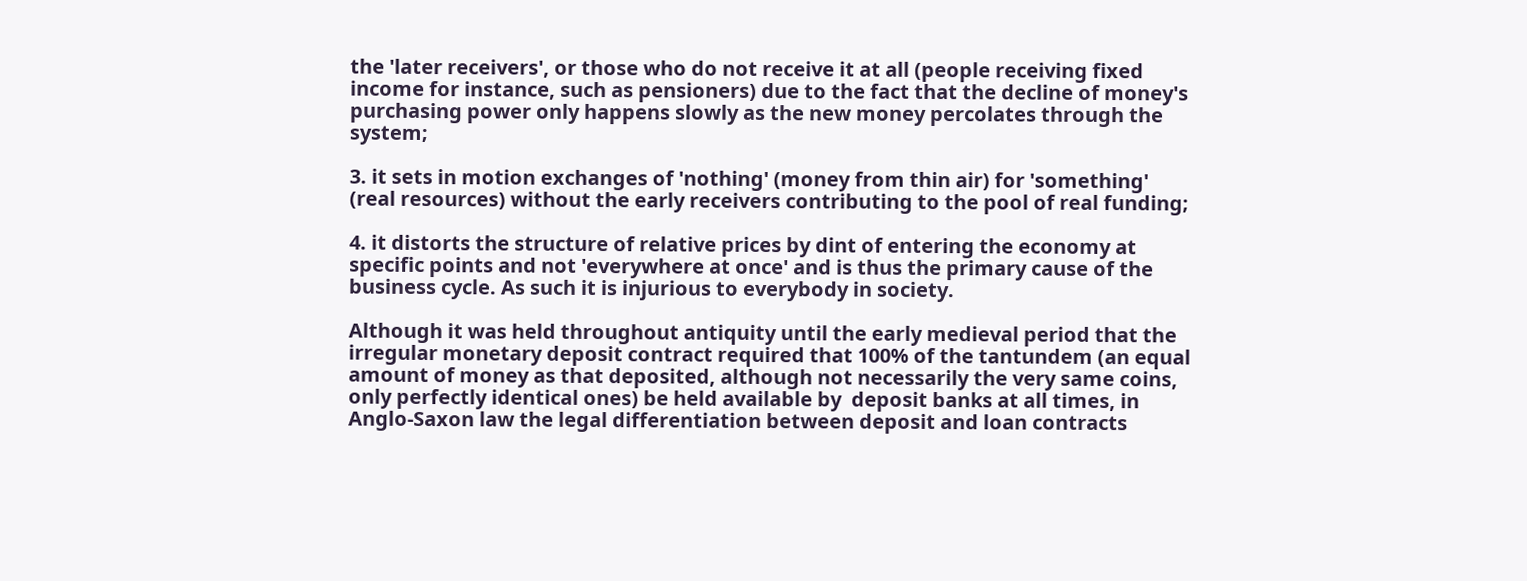the 'later receivers', or those who do not receive it at all (people receiving fixed income for instance, such as pensioners) due to the fact that the decline of money's purchasing power only happens slowly as the new money percolates through the system;

3. it sets in motion exchanges of 'nothing' (money from thin air) for 'something' (real resources) without the early receivers contributing to the pool of real funding;

4. it distorts the structure of relative prices by dint of entering the economy at specific points and not 'everywhere at once' and is thus the primary cause of the business cycle. As such it is injurious to everybody in society.

Although it was held throughout antiquity until the early medieval period that the irregular monetary deposit contract required that 100% of the tantundem (an equal amount of money as that deposited, although not necessarily the very same coins, only perfectly identical ones) be held available by  deposit banks at all times, in Anglo-Saxon law the legal differentiation between deposit and loan contracts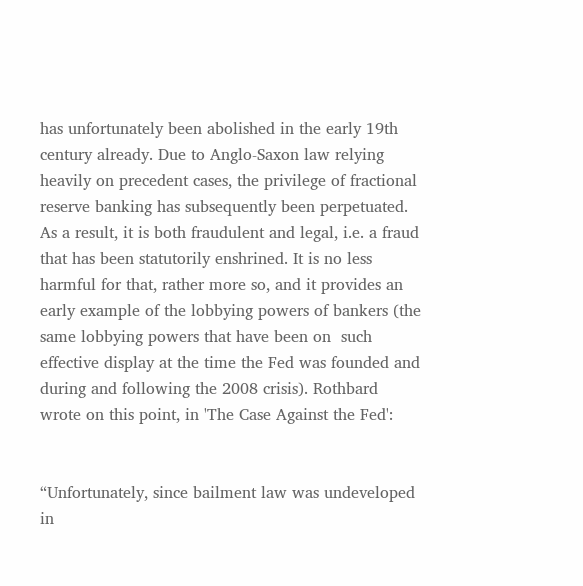has unfortunately been abolished in the early 19th century already. Due to Anglo-Saxon law relying heavily on precedent cases, the privilege of fractional reserve banking has subsequently been perpetuated. As a result, it is both fraudulent and legal, i.e. a fraud that has been statutorily enshrined. It is no less harmful for that, rather more so, and it provides an early example of the lobbying powers of bankers (the same lobbying powers that have been on  such effective display at the time the Fed was founded and during and following the 2008 crisis). Rothbard wrote on this point, in 'The Case Against the Fed':


“Unfortunately, since bailment law was undeveloped in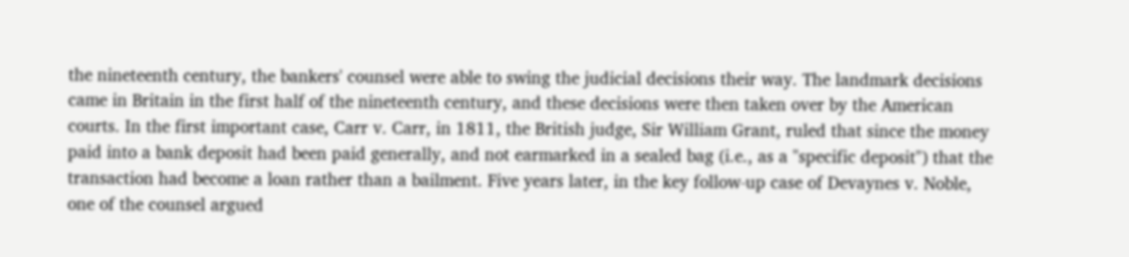the nineteenth century, the bankers' counsel were able to swing the judicial decisions their way. The landmark decisions came in Britain in the first half of the nineteenth century, and these decisions were then taken over by the American courts. In the first important case, Carr v. Carr, in 1811, the British judge, Sir William Grant, ruled that since the money paid into a bank deposit had been paid generally, and not earmarked in a sealed bag (i.e., as a "specific deposit") that the transaction had become a loan rather than a bailment. Five years later, in the key follow-up case of Devaynes v. Noble, one of the counsel argued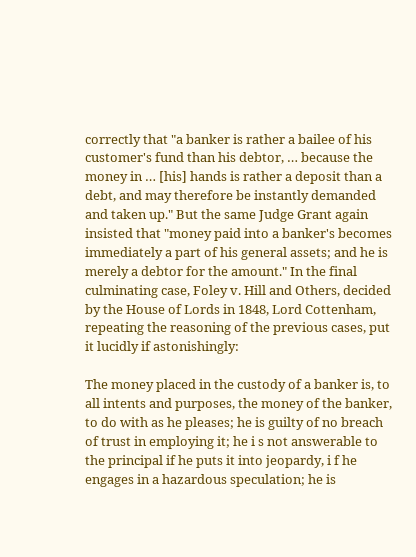correctly that "a banker is rather a bailee of his customer's fund than his debtor, … because the money in … [his] hands is rather a deposit than a debt, and may therefore be instantly demanded and taken up." But the same Judge Grant again insisted that "money paid into a banker's becomes immediately a part of his general assets; and he is merely a debtor for the amount." In the final culminating case, Foley v. Hill and Others, decided by the House of Lords in 1848, Lord Cottenham, repeating the reasoning of the previous cases, put it lucidly if astonishingly:

The money placed in the custody of a banker is, to all intents and purposes, the money of the banker, to do with as he pleases; he is guilty of no breach of trust in employing it; he i s not answerable to the principal if he puts it into jeopardy, i f he engages in a hazardous speculation; he is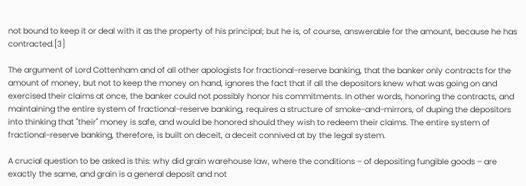not bound to keep it or deal with it as the property of his principal; but he is, of course, answerable for the amount, because he has contracted.[3]

The argument of Lord Cottenham and of all other apologists for fractional-reserve banking, that the banker only contracts for the amount of money, but not to keep the money on hand, ignores the fact that if all the depositors knew what was going on and exercised their claims at once, the banker could not possibly honor his commitments. In other words, honoring the contracts, and maintaining the entire system of fractional-reserve banking, requires a structure of smoke-and-mirrors, of duping the depositors into thinking that "their" money is safe, and would be honored should they wish to redeem their claims. The entire system of fractional-reserve banking, therefore, is built on deceit, a deceit connived at by the legal system.

A crucial question to be asked is this: why did grain warehouse law, where the conditions – of depositing fungible goods – are exactly the same, and grain is a general deposit and not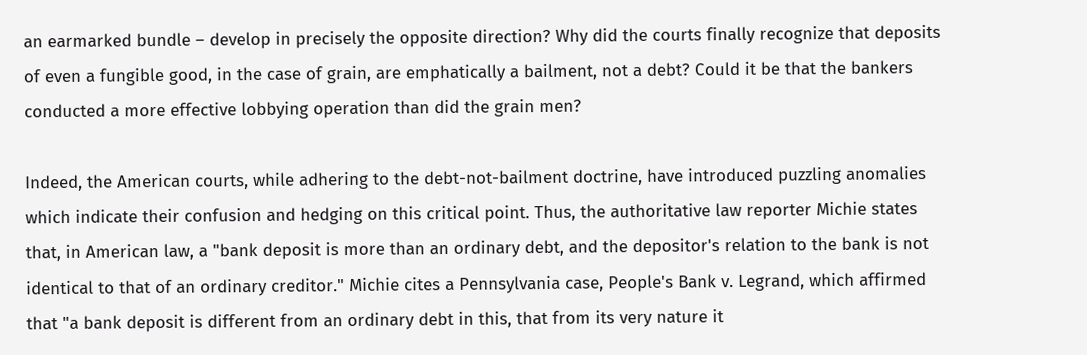an earmarked bundle – develop in precisely the opposite direction? Why did the courts finally recognize that deposits of even a fungible good, in the case of grain, are emphatically a bailment, not a debt? Could it be that the bankers conducted a more effective lobbying operation than did the grain men?

Indeed, the American courts, while adhering to the debt-not-bailment doctrine, have introduced puzzling anomalies which indicate their confusion and hedging on this critical point. Thus, the authoritative law reporter Michie states that, in American law, a "bank deposit is more than an ordinary debt, and the depositor's relation to the bank is not identical to that of an ordinary creditor." Michie cites a Pennsylvania case, People's Bank v. Legrand, which affirmed that "a bank deposit is different from an ordinary debt in this, that from its very nature it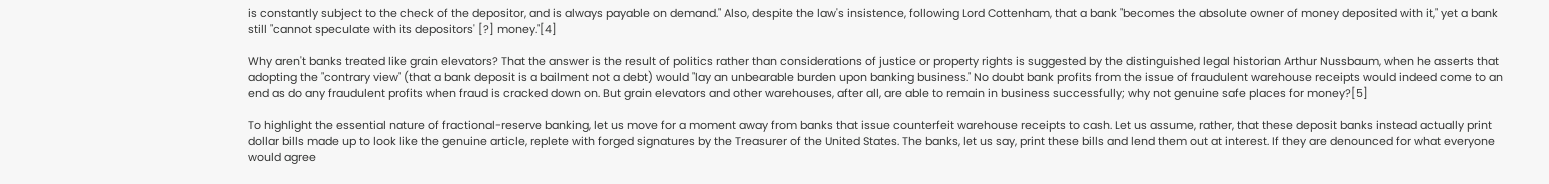is constantly subject to the check of the depositor, and is always payable on demand." Also, despite the law's insistence, following Lord Cottenham, that a bank "becomes the absolute owner of money deposited with it," yet a bank still "cannot speculate with its depositors' [?] money."[4]

Why aren't banks treated like grain elevators? That the answer is the result of politics rather than considerations of justice or property rights is suggested by the distinguished legal historian Arthur Nussbaum, when he asserts that adopting the "contrary view" (that a bank deposit is a bailment not a debt) would "lay an unbearable burden upon banking business." No doubt bank profits from the issue of fraudulent warehouse receipts would indeed come to an end as do any fraudulent profits when fraud is cracked down on. But grain elevators and other warehouses, after all, are able to remain in business successfully; why not genuine safe places for money?[5]

To highlight the essential nature of fractional-reserve banking, let us move for a moment away from banks that issue counterfeit warehouse receipts to cash. Let us assume, rather, that these deposit banks instead actually print dollar bills made up to look like the genuine article, replete with forged signatures by the Treasurer of the United States. The banks, let us say, print these bills and lend them out at interest. If they are denounced for what everyone would agree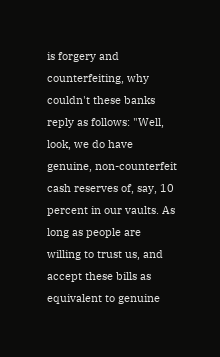is forgery and counterfeiting, why couldn't these banks reply as follows: "Well, look, we do have genuine, non-counterfeit cash reserves of, say, 10 percent in our vaults. As long as people are willing to trust us, and accept these bills as equivalent to genuine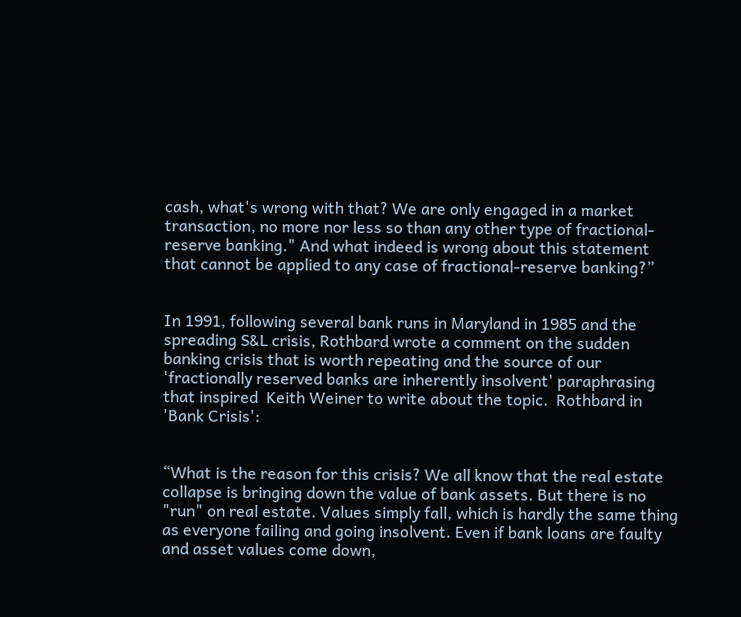cash, what's wrong with that? We are only engaged in a market transaction, no more nor less so than any other type of fractional-reserve banking." And what indeed is wrong about this statement that cannot be applied to any case of fractional-reserve banking?”


In 1991, following several bank runs in Maryland in 1985 and the spreading S&L crisis, Rothbard wrote a comment on the sudden banking crisis that is worth repeating and the source of our 'fractionally reserved banks are inherently insolvent' paraphrasing that inspired  Keith Weiner to write about the topic.  Rothbard in 'Bank Crisis':


“What is the reason for this crisis? We all know that the real estate collapse is bringing down the value of bank assets. But there is no "run" on real estate. Values simply fall, which is hardly the same thing as everyone failing and going insolvent. Even if bank loans are faulty and asset values come down,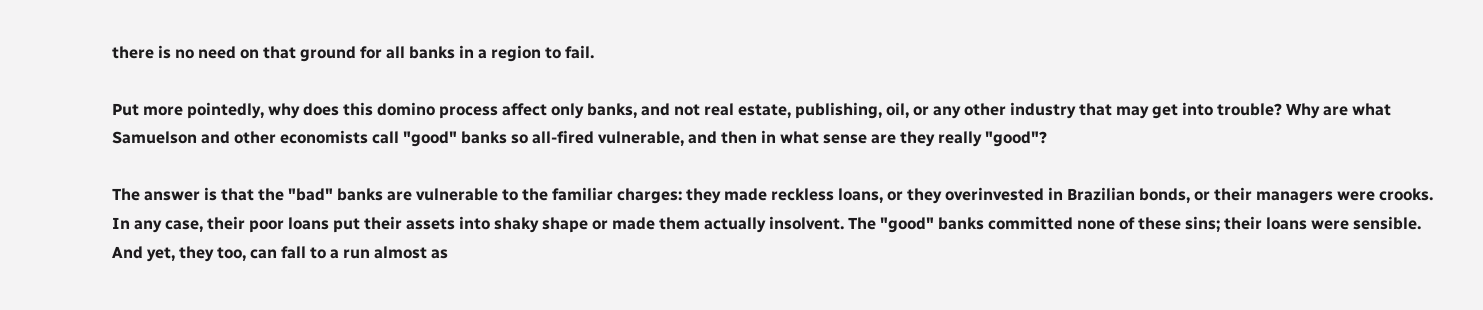there is no need on that ground for all banks in a region to fail.

Put more pointedly, why does this domino process affect only banks, and not real estate, publishing, oil, or any other industry that may get into trouble? Why are what Samuelson and other economists call "good" banks so all-fired vulnerable, and then in what sense are they really "good"?

The answer is that the "bad" banks are vulnerable to the familiar charges: they made reckless loans, or they overinvested in Brazilian bonds, or their managers were crooks. In any case, their poor loans put their assets into shaky shape or made them actually insolvent. The "good" banks committed none of these sins; their loans were sensible. And yet, they too, can fall to a run almost as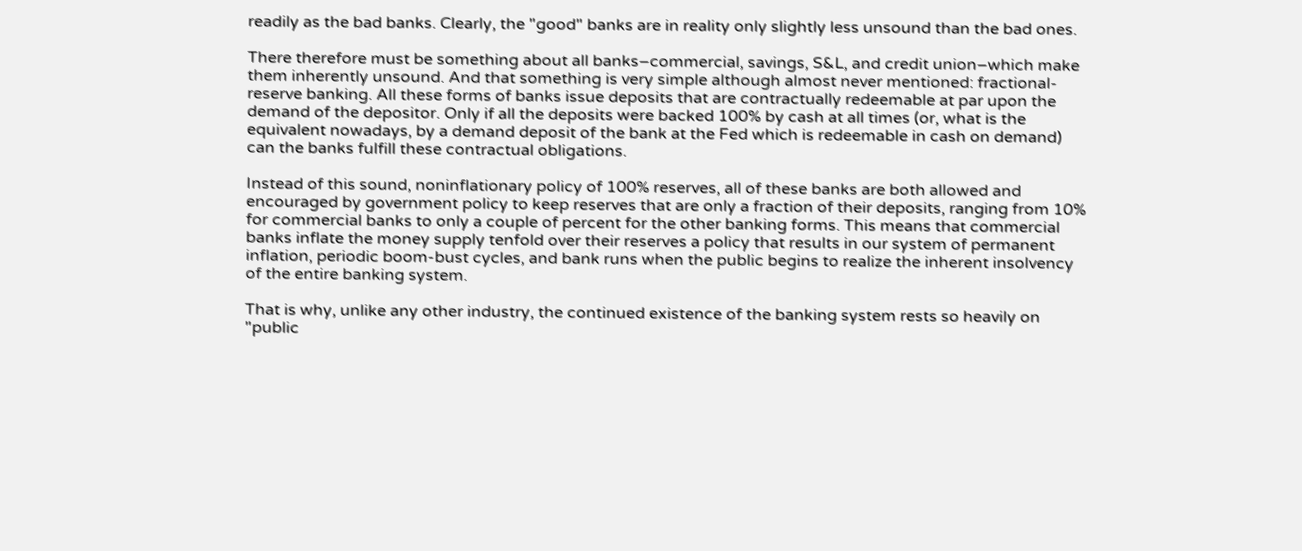readily as the bad banks. Clearly, the "good" banks are in reality only slightly less unsound than the bad ones.

There therefore must be something about all banks–commercial, savings, S&L, and credit union–which make them inherently unsound. And that something is very simple although almost never mentioned: fractional-reserve banking. All these forms of banks issue deposits that are contractually redeemable at par upon the demand of the depositor. Only if all the deposits were backed 100% by cash at all times (or, what is the equivalent nowadays, by a demand deposit of the bank at the Fed which is redeemable in cash on demand) can the banks fulfill these contractual obligations.

Instead of this sound, noninflationary policy of 100% reserves, all of these banks are both allowed and encouraged by government policy to keep reserves that are only a fraction of their deposits, ranging from 10% for commercial banks to only a couple of percent for the other banking forms. This means that commercial banks inflate the money supply tenfold over their reserves a policy that results in our system of permanent inflation, periodic boom-bust cycles, and bank runs when the public begins to realize the inherent insolvency of the entire banking system.

That is why, unlike any other industry, the continued existence of the banking system rests so heavily on "public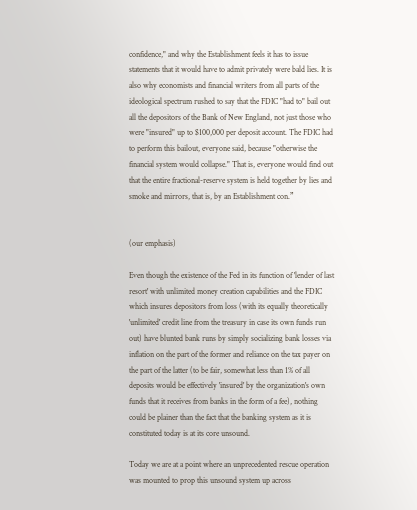confidence," and why the Establishment feels it has to issue statements that it would have to admit privately were bald lies. It is also why economists and financial writers from all parts of the ideological spectrum rushed to say that the FDIC "had to" bail out all the depositors of the Bank of New England, not just those who were "insured" up to $100,000 per deposit account. The FDIC had to perform this bailout, everyone said, because "otherwise the financial system would collapse." That is, everyone would find out that the entire fractional-reserve system is held together by lies and smoke and mirrors, that is, by an Establishment con.”


(our emphasis)

Even though the existence of the Fed in its function of 'lender of last resort' with unlimited money creation capabilities and the FDIC which insures depositors from loss (with its equally theoretically 'unlimited' credit line from the treasury in case its own funds run out) have blunted bank runs by simply socializing bank losses via inflation on the part of the former and reliance on the tax payer on the part of the latter (to be fair, somewhat less than 1% of all deposits would be effectively 'insured' by the organization's own funds that it receives from banks in the form of a fee), nothing could be plainer than the fact that the banking system as it is constituted today is at its core unsound.

Today we are at a point where an unprecedented rescue operation was mounted to prop this unsound system up across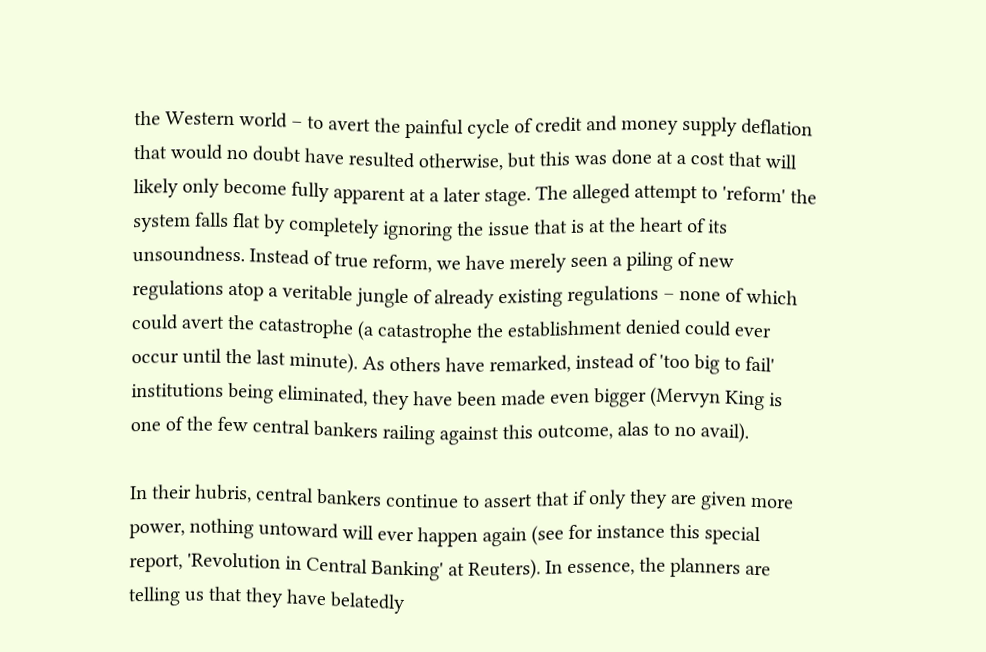the Western world – to avert the painful cycle of credit and money supply deflation that would no doubt have resulted otherwise, but this was done at a cost that will likely only become fully apparent at a later stage. The alleged attempt to 'reform' the system falls flat by completely ignoring the issue that is at the heart of its unsoundness. Instead of true reform, we have merely seen a piling of new regulations atop a veritable jungle of already existing regulations – none of which could avert the catastrophe (a catastrophe the establishment denied could ever occur until the last minute). As others have remarked, instead of 'too big to fail' institutions being eliminated, they have been made even bigger (Mervyn King is one of the few central bankers railing against this outcome, alas to no avail).

In their hubris, central bankers continue to assert that if only they are given more power, nothing untoward will ever happen again (see for instance this special report, 'Revolution in Central Banking' at Reuters). In essence, the planners are telling us that they have belatedly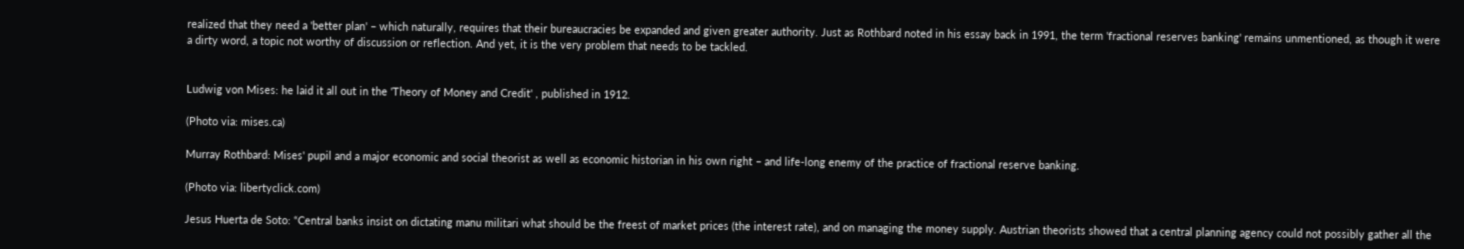realized that they need a 'better plan' – which naturally, requires that their bureaucracies be expanded and given greater authority. Just as Rothbard noted in his essay back in 1991, the term 'fractional reserves banking' remains unmentioned, as though it were a dirty word, a topic not worthy of discussion or reflection. And yet, it is the very problem that needs to be tackled.


Ludwig von Mises: he laid it all out in the 'Theory of Money and Credit' , published in 1912.

(Photo via: mises.ca)

Murray Rothbard: Mises' pupil and a major economic and social theorist as well as economic historian in his own right – and life-long enemy of the practice of fractional reserve banking.

(Photo via: libertyclick.com)

Jesus Huerta de Soto: “Central banks insist on dictating manu militari what should be the freest of market prices (the interest rate), and on managing the money supply. Austrian theorists showed that a central planning agency could not possibly gather all the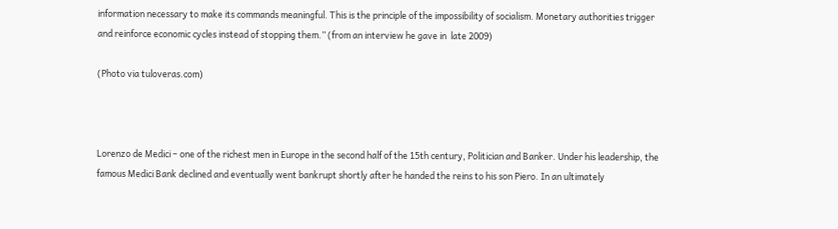information necessary to make its commands meaningful. This is the principle of the impossibility of socialism. Monetary authorities trigger and reinforce economic cycles instead of stopping them.” (from an interview he gave in  late 2009)

(Photo via tuloveras.com)



Lorenzo de Medici – one of the richest men in Europe in the second half of the 15th century, Politician and Banker. Under his leadership, the famous Medici Bank declined and eventually went bankrupt shortly after he handed the reins to his son Piero. In an ultimately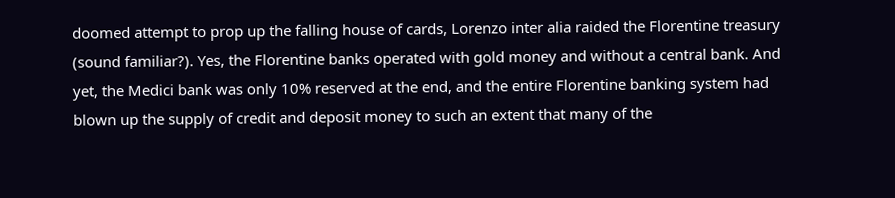doomed attempt to prop up the falling house of cards, Lorenzo inter alia raided the Florentine treasury (sound familiar?). Yes, the Florentine banks operated with gold money and without a central bank. And yet, the Medici bank was only 10% reserved at the end, and the entire Florentine banking system had blown up the supply of credit and deposit money to such an extent that many of the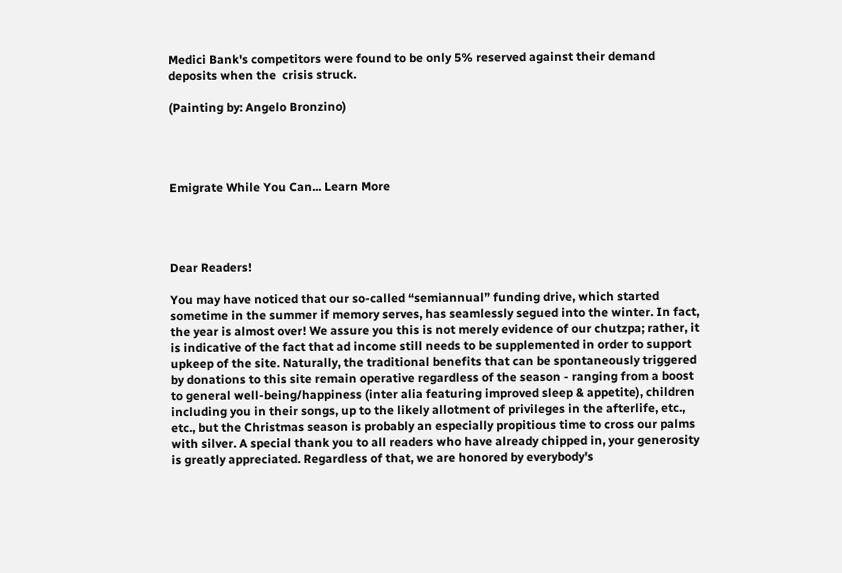Medici Bank's competitors were found to be only 5% reserved against their demand deposits when the  crisis struck.

(Painting by: Angelo Bronzino)




Emigrate While You Can... Learn More




Dear Readers!

You may have noticed that our so-called “semiannual” funding drive, which started sometime in the summer if memory serves, has seamlessly segued into the winter. In fact, the year is almost over! We assure you this is not merely evidence of our chutzpa; rather, it is indicative of the fact that ad income still needs to be supplemented in order to support upkeep of the site. Naturally, the traditional benefits that can be spontaneously triggered by donations to this site remain operative regardless of the season - ranging from a boost to general well-being/happiness (inter alia featuring improved sleep & appetite), children including you in their songs, up to the likely allotment of privileges in the afterlife, etc., etc., but the Christmas season is probably an especially propitious time to cross our palms with silver. A special thank you to all readers who have already chipped in, your generosity is greatly appreciated. Regardless of that, we are honored by everybody's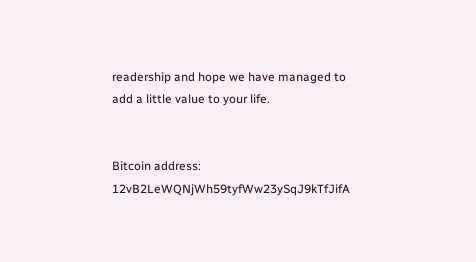readership and hope we have managed to add a little value to your life.


Bitcoin address: 12vB2LeWQNjWh59tyfWw23ySqJ9kTfJifA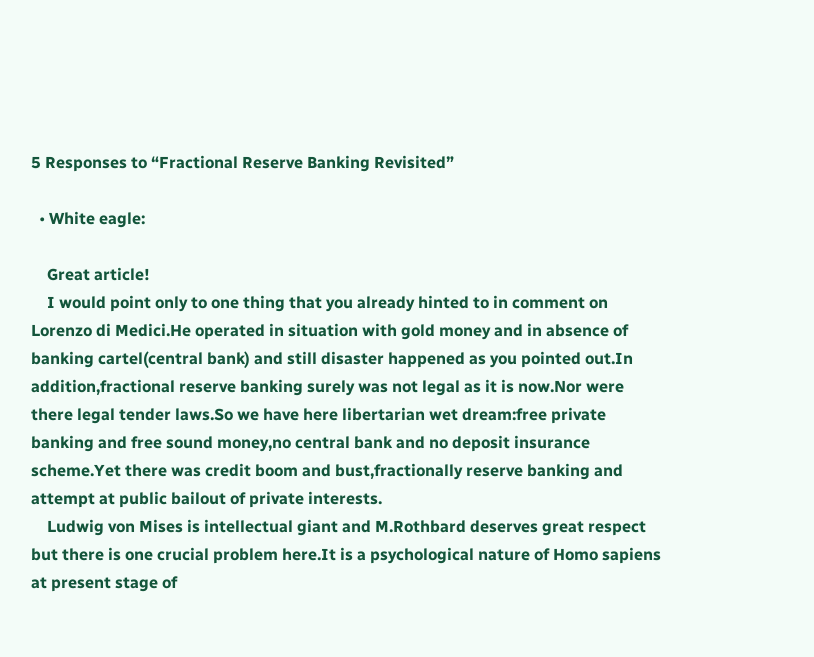5 Responses to “Fractional Reserve Banking Revisited”

  • White eagle:

    Great article!
    I would point only to one thing that you already hinted to in comment on Lorenzo di Medici.He operated in situation with gold money and in absence of banking cartel(central bank) and still disaster happened as you pointed out.In addition,fractional reserve banking surely was not legal as it is now.Nor were there legal tender laws.So we have here libertarian wet dream:free private banking and free sound money,no central bank and no deposit insurance scheme.Yet there was credit boom and bust,fractionally reserve banking and attempt at public bailout of private interests.
    Ludwig von Mises is intellectual giant and M.Rothbard deserves great respect but there is one crucial problem here.It is a psychological nature of Homo sapiens at present stage of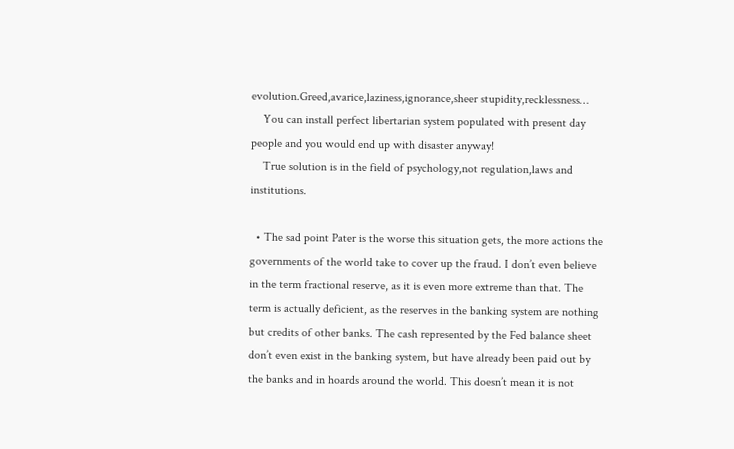evolution.Greed,avarice,laziness,ignorance,sheer stupidity,recklessness…
    You can install perfect libertarian system populated with present day people and you would end up with disaster anyway!
    True solution is in the field of psychology,not regulation,laws and institutions.

  • The sad point Pater is the worse this situation gets, the more actions the governments of the world take to cover up the fraud. I don’t even believe in the term fractional reserve, as it is even more extreme than that. The term is actually deficient, as the reserves in the banking system are nothing but credits of other banks. The cash represented by the Fed balance sheet don’t even exist in the banking system, but have already been paid out by the banks and in hoards around the world. This doesn’t mean it is not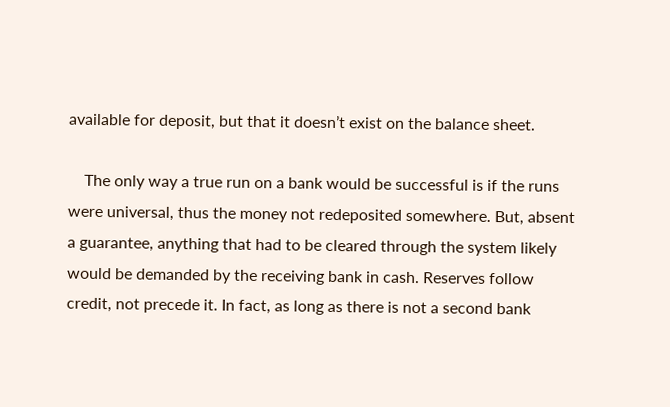available for deposit, but that it doesn’t exist on the balance sheet.

    The only way a true run on a bank would be successful is if the runs were universal, thus the money not redeposited somewhere. But, absent a guarantee, anything that had to be cleared through the system likely would be demanded by the receiving bank in cash. Reserves follow credit, not precede it. In fact, as long as there is not a second bank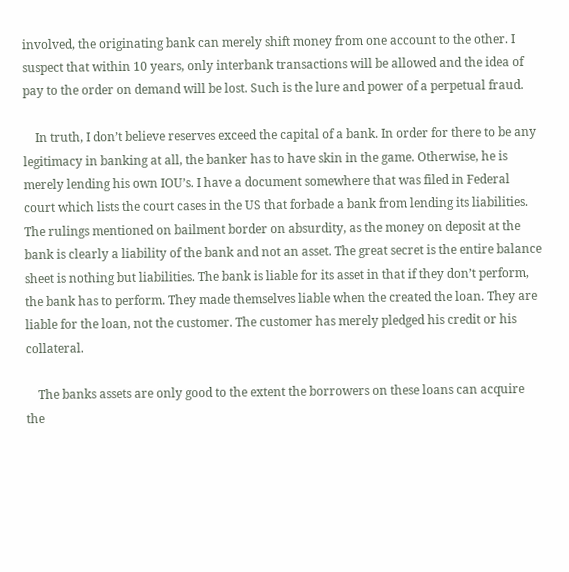involved, the originating bank can merely shift money from one account to the other. I suspect that within 10 years, only interbank transactions will be allowed and the idea of pay to the order on demand will be lost. Such is the lure and power of a perpetual fraud.

    In truth, I don’t believe reserves exceed the capital of a bank. In order for there to be any legitimacy in banking at all, the banker has to have skin in the game. Otherwise, he is merely lending his own IOU’s. I have a document somewhere that was filed in Federal court which lists the court cases in the US that forbade a bank from lending its liabilities. The rulings mentioned on bailment border on absurdity, as the money on deposit at the bank is clearly a liability of the bank and not an asset. The great secret is the entire balance sheet is nothing but liabilities. The bank is liable for its asset in that if they don’t perform, the bank has to perform. They made themselves liable when the created the loan. They are liable for the loan, not the customer. The customer has merely pledged his credit or his collateral.

    The banks assets are only good to the extent the borrowers on these loans can acquire the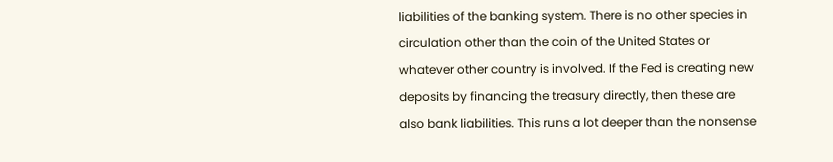liabilities of the banking system. There is no other species in circulation other than the coin of the United States or whatever other country is involved. If the Fed is creating new deposits by financing the treasury directly, then these are also bank liabilities. This runs a lot deeper than the nonsense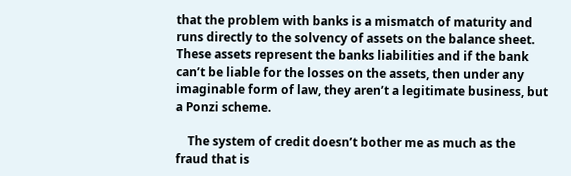that the problem with banks is a mismatch of maturity and runs directly to the solvency of assets on the balance sheet. These assets represent the banks liabilities and if the bank can’t be liable for the losses on the assets, then under any imaginable form of law, they aren’t a legitimate business, but a Ponzi scheme.

    The system of credit doesn’t bother me as much as the fraud that is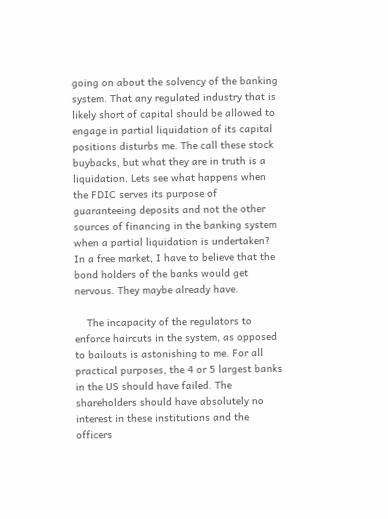going on about the solvency of the banking system. That any regulated industry that is likely short of capital should be allowed to engage in partial liquidation of its capital positions disturbs me. The call these stock buybacks, but what they are in truth is a liquidation. Lets see what happens when the FDIC serves its purpose of guaranteeing deposits and not the other sources of financing in the banking system when a partial liquidation is undertaken? In a free market, I have to believe that the bond holders of the banks would get nervous. They maybe already have.

    The incapacity of the regulators to enforce haircuts in the system, as opposed to bailouts is astonishing to me. For all practical purposes, the 4 or 5 largest banks in the US should have failed. The shareholders should have absolutely no interest in these institutions and the officers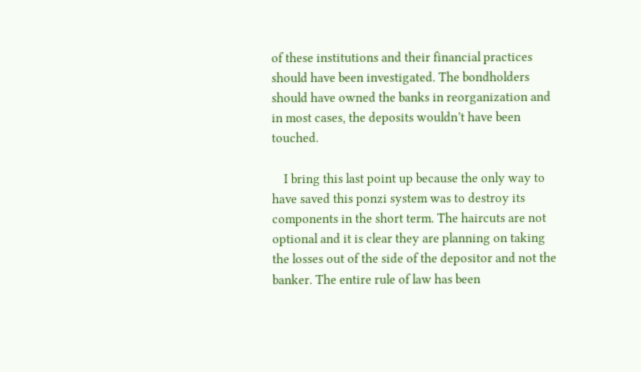of these institutions and their financial practices should have been investigated. The bondholders should have owned the banks in reorganization and in most cases, the deposits wouldn’t have been touched.

    I bring this last point up because the only way to have saved this ponzi system was to destroy its components in the short term. The haircuts are not optional and it is clear they are planning on taking the losses out of the side of the depositor and not the banker. The entire rule of law has been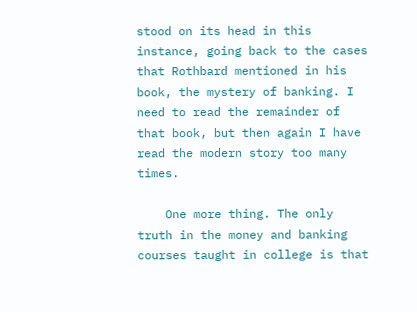stood on its head in this instance, going back to the cases that Rothbard mentioned in his book, the mystery of banking. I need to read the remainder of that book, but then again I have read the modern story too many times.

    One more thing. The only truth in the money and banking courses taught in college is that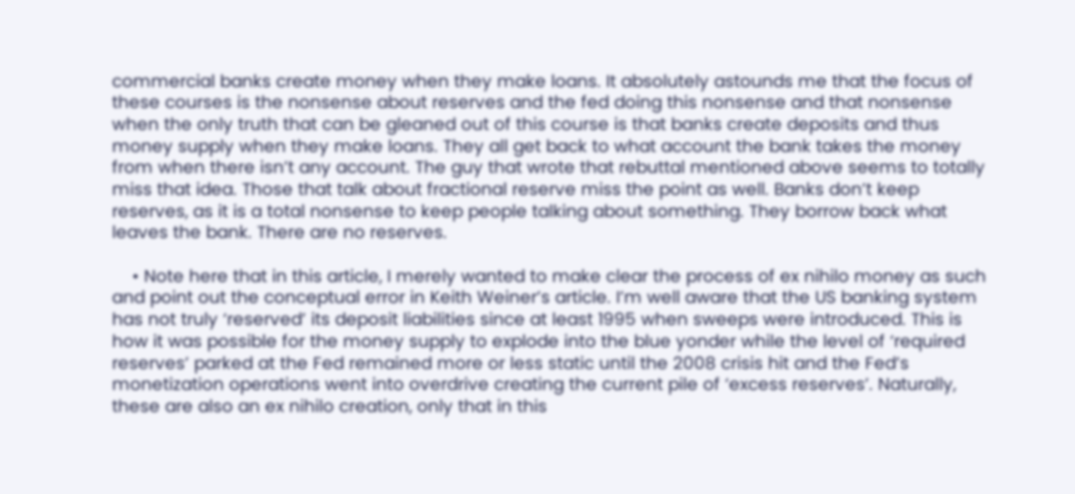commercial banks create money when they make loans. It absolutely astounds me that the focus of these courses is the nonsense about reserves and the fed doing this nonsense and that nonsense when the only truth that can be gleaned out of this course is that banks create deposits and thus money supply when they make loans. They all get back to what account the bank takes the money from when there isn’t any account. The guy that wrote that rebuttal mentioned above seems to totally miss that idea. Those that talk about fractional reserve miss the point as well. Banks don’t keep reserves, as it is a total nonsense to keep people talking about something. They borrow back what leaves the bank. There are no reserves.

    • Note here that in this article, I merely wanted to make clear the process of ex nihilo money as such and point out the conceptual error in Keith Weiner’s article. I’m well aware that the US banking system has not truly ‘reserved’ its deposit liabilities since at least 1995 when sweeps were introduced. This is how it was possible for the money supply to explode into the blue yonder while the level of ‘required reserves’ parked at the Fed remained more or less static until the 2008 crisis hit and the Fed’s monetization operations went into overdrive creating the current pile of ‘excess reserves’. Naturally, these are also an ex nihilo creation, only that in this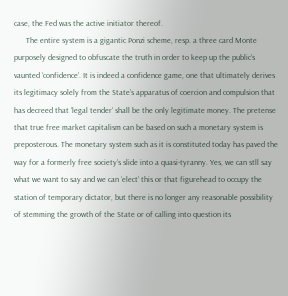case, the Fed was the active initiator thereof.
      The entire system is a gigantic Ponzi scheme, resp. a three card Monte purposely designed to obfuscate the truth in order to keep up the public’s vaunted ‘confidence’. It is indeed a confidence game, one that ultimately derives its legitimacy solely from the State’s apparatus of coercion and compulsion that has decreed that ‘legal tender’ shall be the only legitimate money. The pretense that true free market capitalism can be based on such a monetary system is preposterous. The monetary system such as it is constituted today has paved the way for a formerly free society’s slide into a quasi-tyranny. Yes, we can stll say what we want to say and we can ‘elect’ this or that figurehead to occupy the station of temporary dictator, but there is no longer any reasonable possibility of stemming the growth of the State or of calling into question its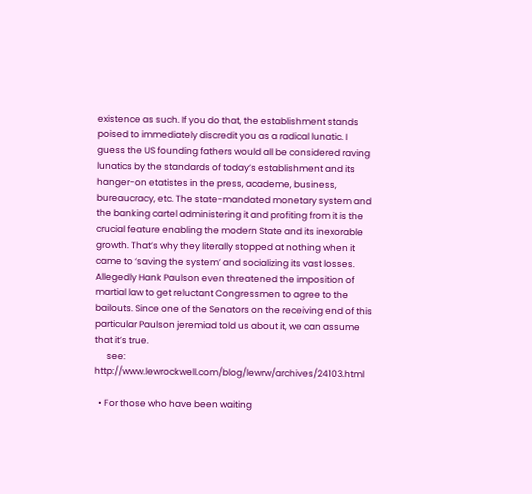existence as such. If you do that, the establishment stands poised to immediately discredit you as a radical lunatic. I guess the US founding fathers would all be considered raving lunatics by the standards of today’s establishment and its hanger-on etatistes in the press, academe, business, bureaucracy, etc. The state-mandated monetary system and the banking cartel administering it and profiting from it is the crucial feature enabling the modern State and its inexorable growth. That’s why they literally stopped at nothing when it came to ‘saving the system’ and socializing its vast losses. Allegedly Hank Paulson even threatened the imposition of martial law to get reluctant Congressmen to agree to the bailouts. Since one of the Senators on the receiving end of this particular Paulson jeremiad told us about it, we can assume that it’s true.
      see: http://www.lewrockwell.com/blog/lewrw/archives/24103.html

  • For those who have been waiting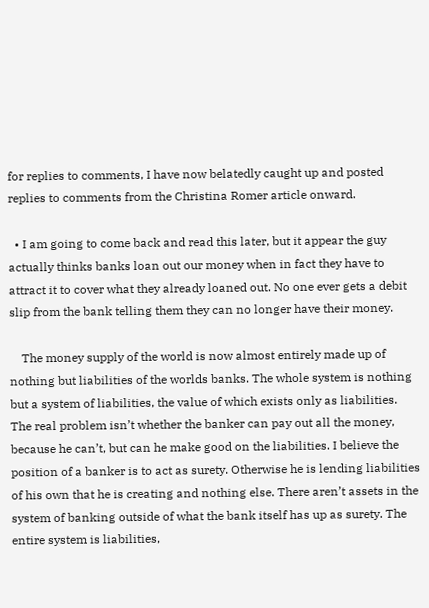for replies to comments, I have now belatedly caught up and posted replies to comments from the Christina Romer article onward.

  • I am going to come back and read this later, but it appear the guy actually thinks banks loan out our money when in fact they have to attract it to cover what they already loaned out. No one ever gets a debit slip from the bank telling them they can no longer have their money.

    The money supply of the world is now almost entirely made up of nothing but liabilities of the worlds banks. The whole system is nothing but a system of liabilities, the value of which exists only as liabilities. The real problem isn’t whether the banker can pay out all the money, because he can’t, but can he make good on the liabilities. I believe the position of a banker is to act as surety. Otherwise he is lending liabilities of his own that he is creating and nothing else. There aren’t assets in the system of banking outside of what the bank itself has up as surety. The entire system is liabilities,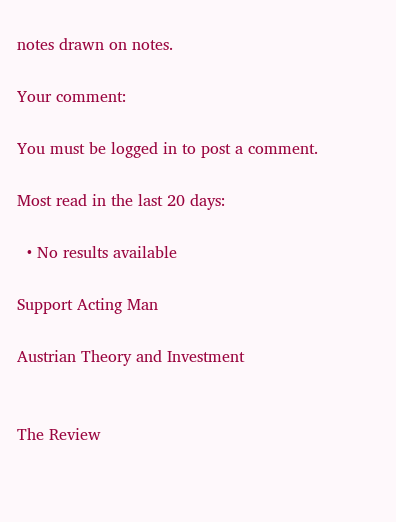notes drawn on notes.

Your comment:

You must be logged in to post a comment.

Most read in the last 20 days:

  • No results available

Support Acting Man

Austrian Theory and Investment


The Review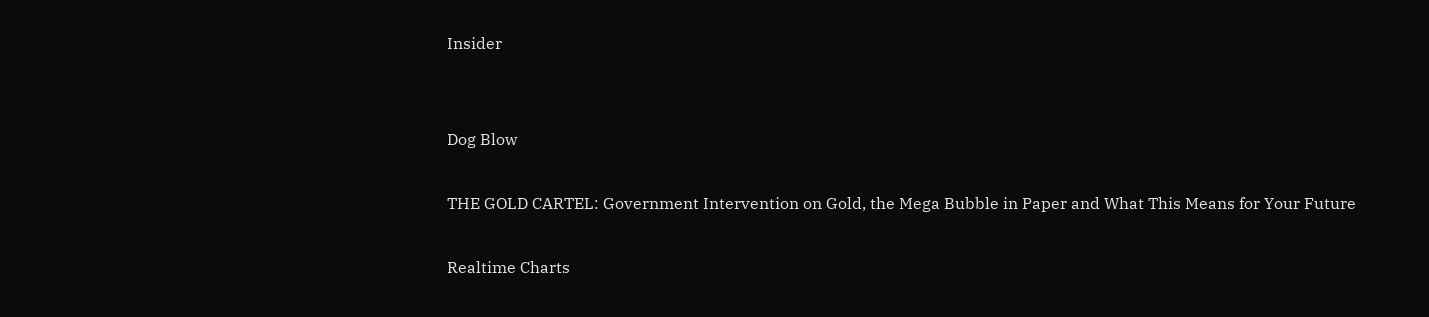Insider


Dog Blow

THE GOLD CARTEL: Government Intervention on Gold, the Mega Bubble in Paper and What This Means for Your Future

Realtime Charts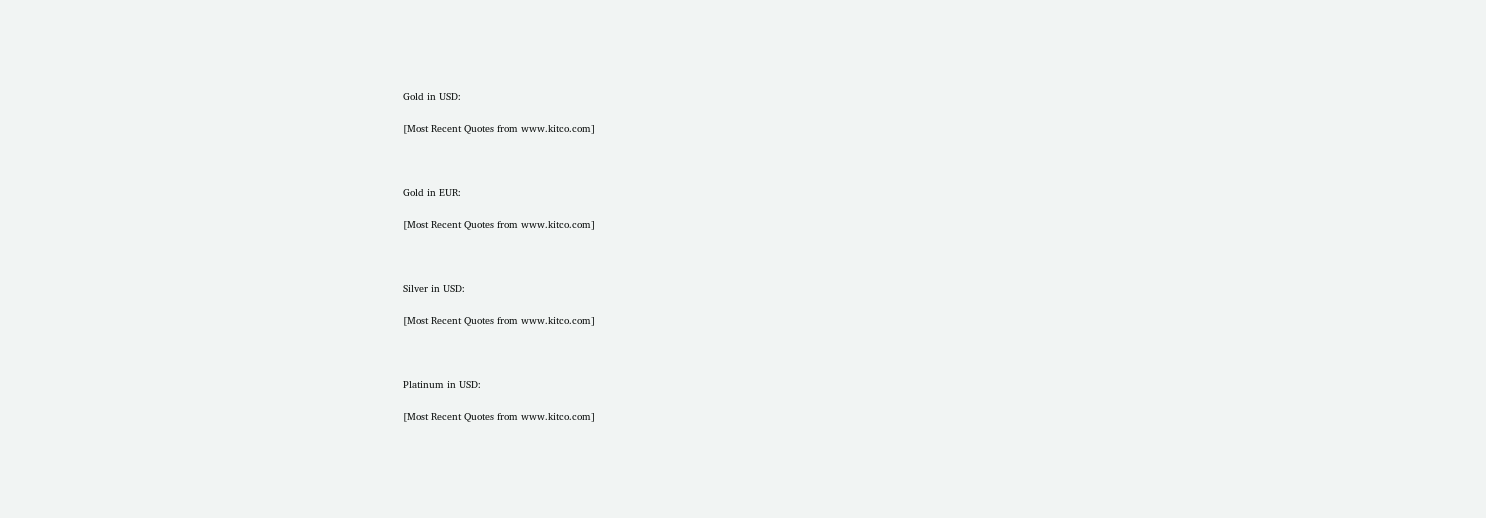Gold in USD:

[Most Recent Quotes from www.kitco.com]



Gold in EUR:

[Most Recent Quotes from www.kitco.com]



Silver in USD:

[Most Recent Quotes from www.kitco.com]



Platinum in USD:

[Most Recent Quotes from www.kitco.com]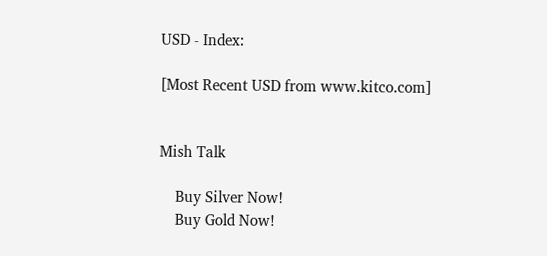USD - Index:

[Most Recent USD from www.kitco.com]


Mish Talk

    Buy Silver Now!
    Buy Gold Now!